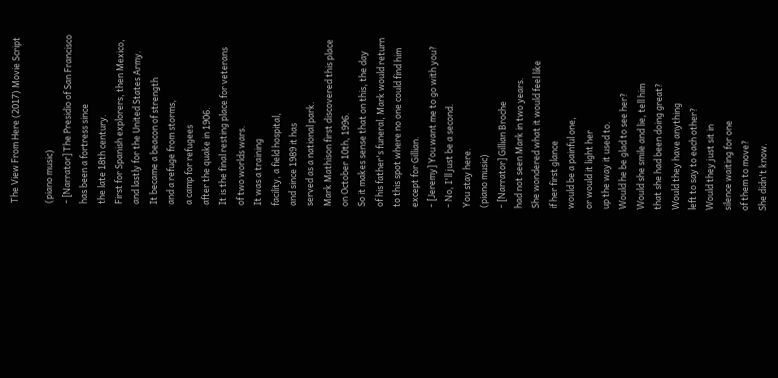The View From Here (2017) Movie Script

(piano music)
- [Narrator] The Presidio of San Francisco
has been a fortress since
the late 18th century.
First for Spanish explorers, then Mexico,
and lastly for the United States Army.
It became a beacon of strength
and a refuge from storms,
a camp for refugees
after the quake in 1906.
It is the final resting place for veterans
of two worlds wars.
It was a training
facility, a field hospital,
and since 1989 it has
served as a national park.
Mark Mathison first discovered this place
on October 10th, 1996.
So it makes sense that on this, the day
of his father's funeral, Mark would return
to this spot where no one could find him
except for Gillian.
- [Jeremy] You want me to go with you?
- No, I'll just be a second.
You stay here.
(piano music)
- [Narrator] Gillian Broche
had not seen Mark in two years.
She wondered what it would feel like
if her first glance
would be a painful one,
or would it light her
up the way it used to.
Would he be glad to see her?
Would she smile and lie, tell him
that she had been doing great?
Would they have anything
left to say to each other?
Would they just sit in
silence waiting for one
of them to move?
She didn't know.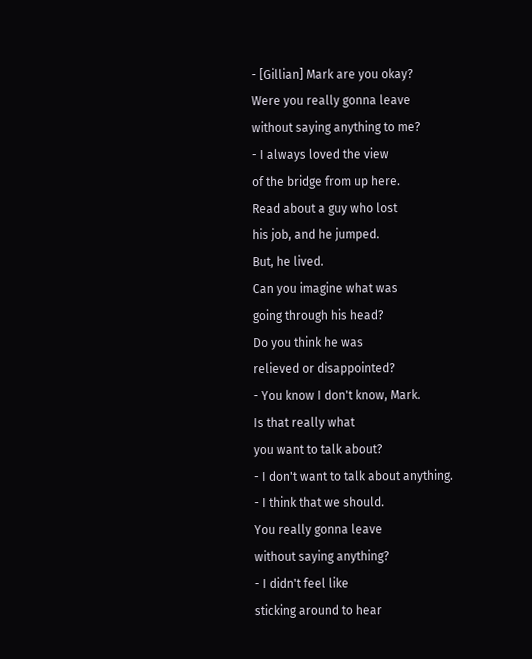- [Gillian] Mark are you okay?
Were you really gonna leave
without saying anything to me?
- I always loved the view
of the bridge from up here.
Read about a guy who lost
his job, and he jumped.
But, he lived.
Can you imagine what was
going through his head?
Do you think he was
relieved or disappointed?
- You know I don't know, Mark.
Is that really what
you want to talk about?
- I don't want to talk about anything.
- I think that we should.
You really gonna leave
without saying anything?
- I didn't feel like
sticking around to hear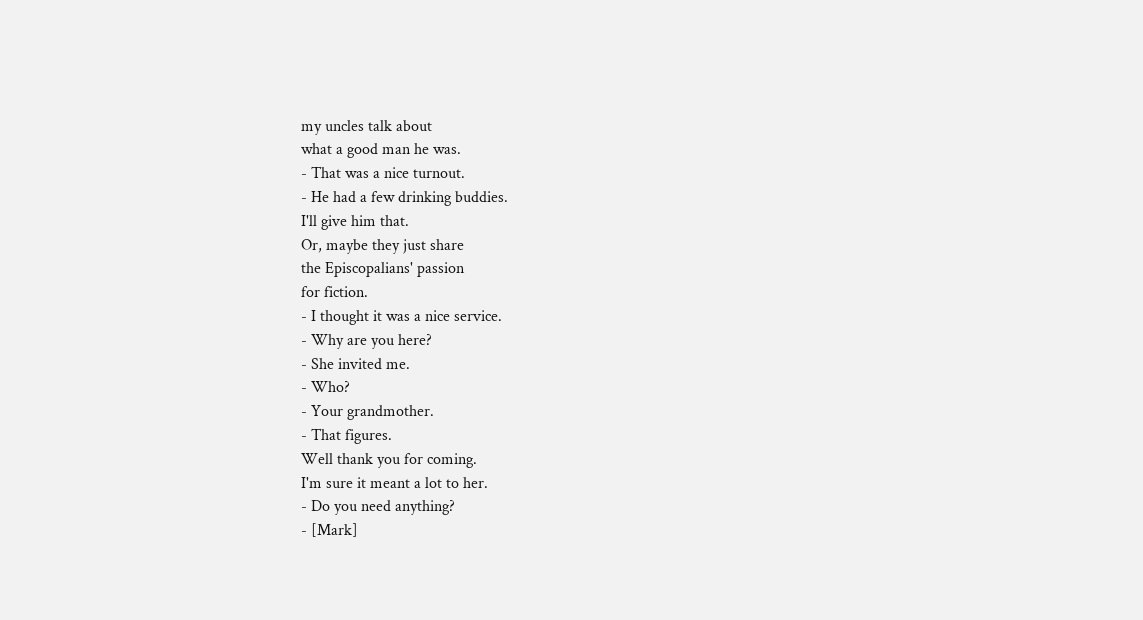my uncles talk about
what a good man he was.
- That was a nice turnout.
- He had a few drinking buddies.
I'll give him that.
Or, maybe they just share
the Episcopalians' passion
for fiction.
- I thought it was a nice service.
- Why are you here?
- She invited me.
- Who?
- Your grandmother.
- That figures.
Well thank you for coming.
I'm sure it meant a lot to her.
- Do you need anything?
- [Mark]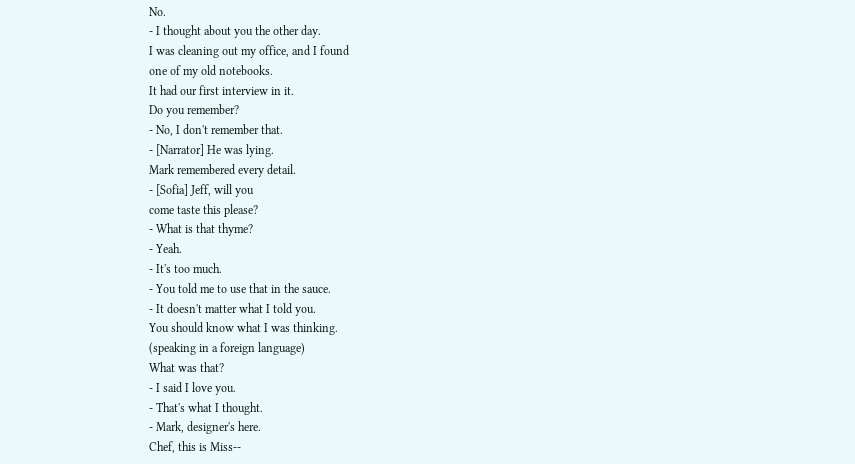No.
- I thought about you the other day.
I was cleaning out my office, and I found
one of my old notebooks.
It had our first interview in it.
Do you remember?
- No, I don't remember that.
- [Narrator] He was lying.
Mark remembered every detail.
- [Sofia] Jeff, will you
come taste this please?
- What is that thyme?
- Yeah.
- It's too much.
- You told me to use that in the sauce.
- It doesn't matter what I told you.
You should know what I was thinking.
(speaking in a foreign language)
What was that?
- I said I love you.
- That's what I thought.
- Mark, designer's here.
Chef, this is Miss--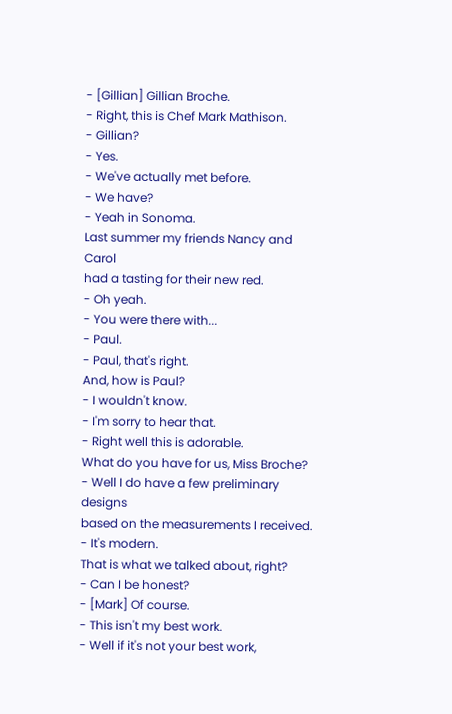- [Gillian] Gillian Broche.
- Right, this is Chef Mark Mathison.
- Gillian?
- Yes.
- We've actually met before.
- We have?
- Yeah in Sonoma.
Last summer my friends Nancy and Carol
had a tasting for their new red.
- Oh yeah.
- You were there with...
- Paul.
- Paul, that's right.
And, how is Paul?
- I wouldn't know.
- I'm sorry to hear that.
- Right well this is adorable.
What do you have for us, Miss Broche?
- Well I do have a few preliminary designs
based on the measurements I received.
- It's modern.
That is what we talked about, right?
- Can I be honest?
- [Mark] Of course.
- This isn't my best work.
- Well if it's not your best work,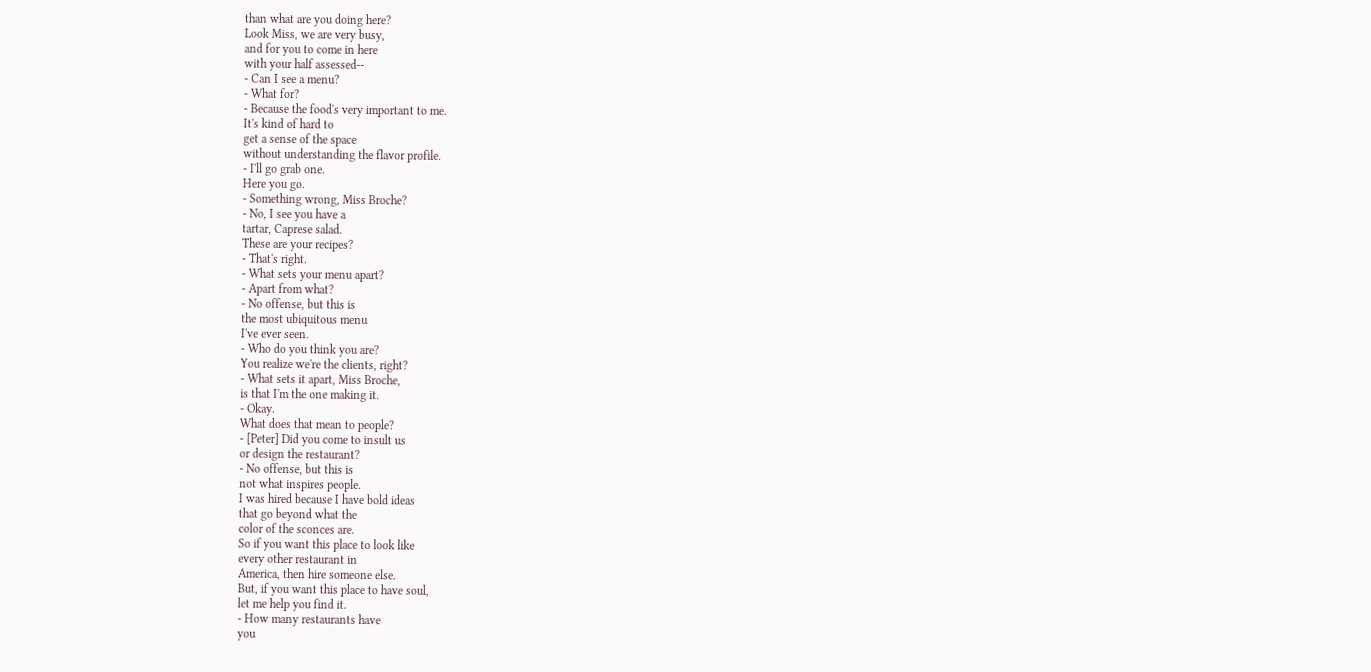than what are you doing here?
Look Miss, we are very busy,
and for you to come in here
with your half assessed--
- Can I see a menu?
- What for?
- Because the food's very important to me.
It's kind of hard to
get a sense of the space
without understanding the flavor profile.
- I'll go grab one.
Here you go.
- Something wrong, Miss Broche?
- No, I see you have a
tartar, Caprese salad.
These are your recipes?
- That's right.
- What sets your menu apart?
- Apart from what?
- No offense, but this is
the most ubiquitous menu
I've ever seen.
- Who do you think you are?
You realize we're the clients, right?
- What sets it apart, Miss Broche,
is that I'm the one making it.
- Okay.
What does that mean to people?
- [Peter] Did you come to insult us
or design the restaurant?
- No offense, but this is
not what inspires people.
I was hired because I have bold ideas
that go beyond what the
color of the sconces are.
So if you want this place to look like
every other restaurant in
America, then hire someone else.
But, if you want this place to have soul,
let me help you find it.
- How many restaurants have
you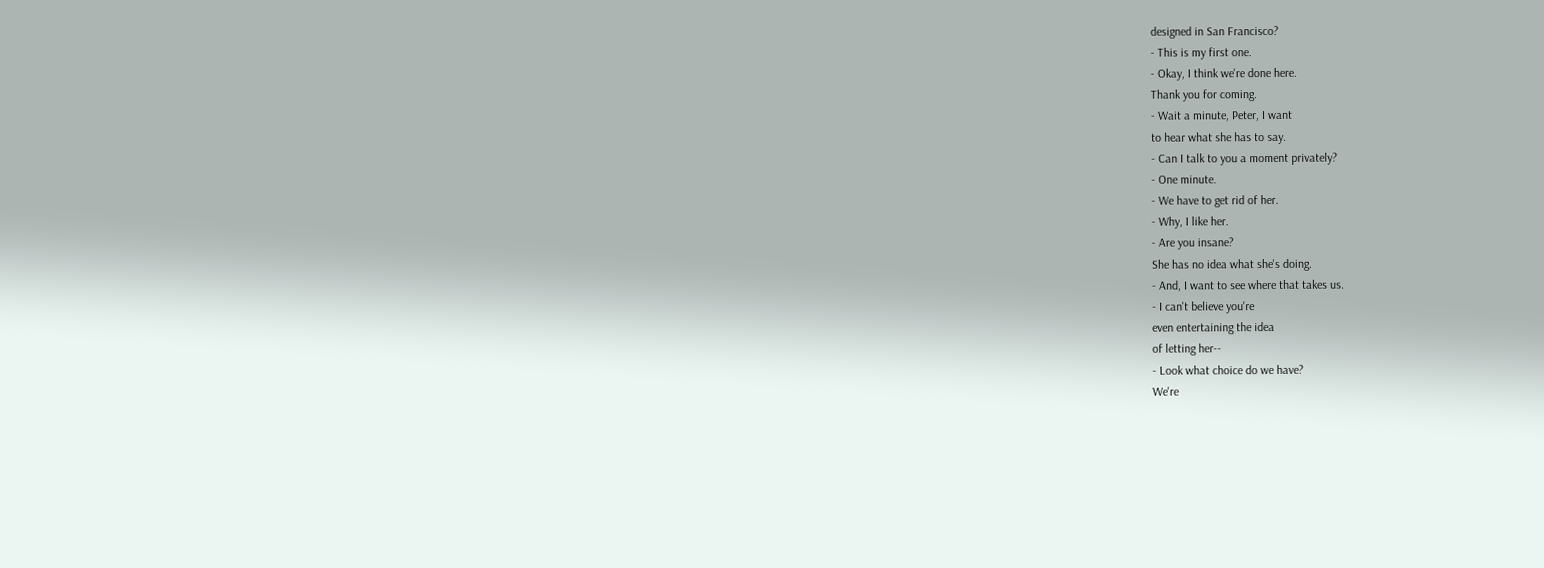designed in San Francisco?
- This is my first one.
- Okay, I think we're done here.
Thank you for coming.
- Wait a minute, Peter, I want
to hear what she has to say.
- Can I talk to you a moment privately?
- One minute.
- We have to get rid of her.
- Why, I like her.
- Are you insane?
She has no idea what she's doing.
- And, I want to see where that takes us.
- I can't believe you're
even entertaining the idea
of letting her--
- Look what choice do we have?
We're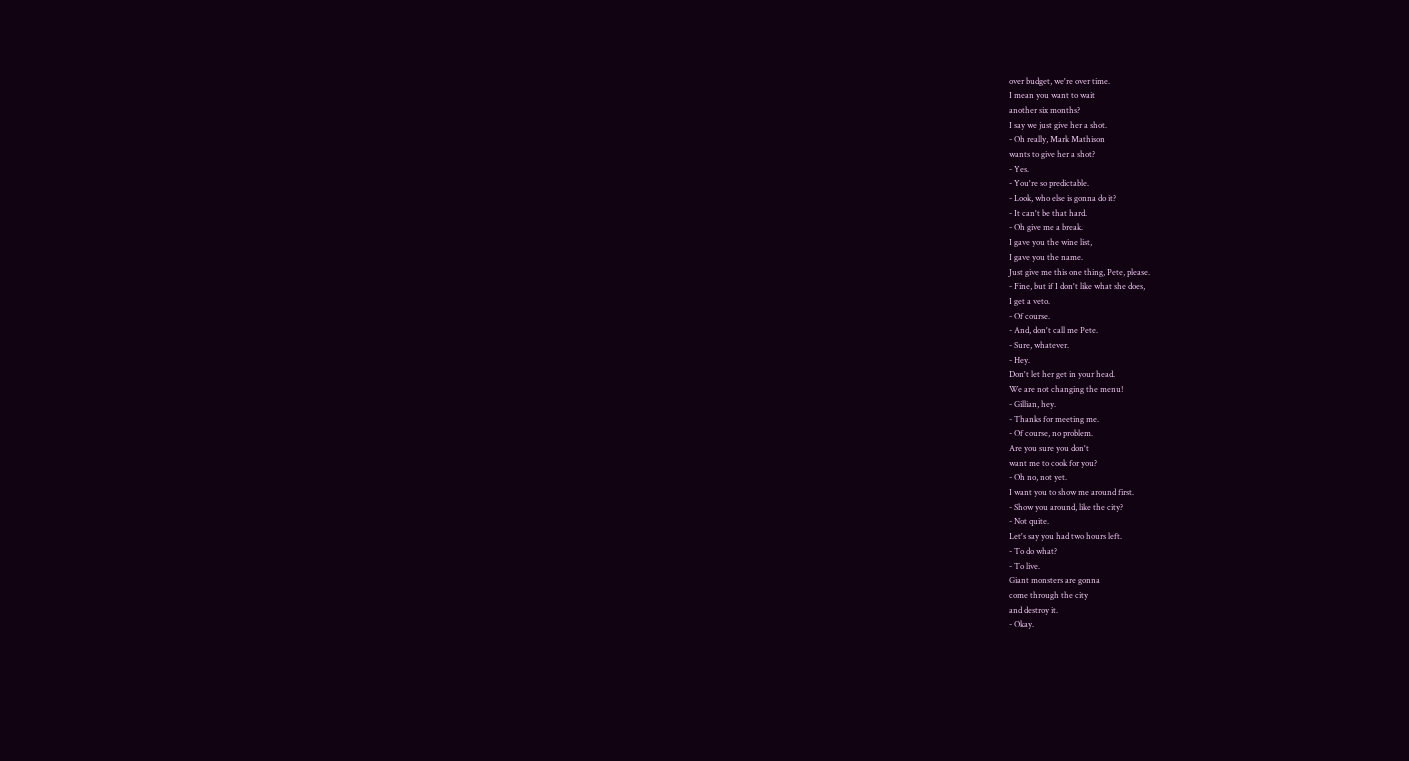over budget, we're over time.
I mean you want to wait
another six months?
I say we just give her a shot.
- Oh really, Mark Mathison
wants to give her a shot?
- Yes.
- You're so predictable.
- Look, who else is gonna do it?
- It can't be that hard.
- Oh give me a break.
I gave you the wine list,
I gave you the name.
Just give me this one thing, Pete, please.
- Fine, but if I don't like what she does,
I get a veto.
- Of course.
- And, don't call me Pete.
- Sure, whatever.
- Hey.
Don't let her get in your head.
We are not changing the menu!
- Gillian, hey.
- Thanks for meeting me.
- Of course, no problem.
Are you sure you don't
want me to cook for you?
- Oh no, not yet.
I want you to show me around first.
- Show you around, like the city?
- Not quite.
Let's say you had two hours left.
- To do what?
- To live.
Giant monsters are gonna
come through the city
and destroy it.
- Okay.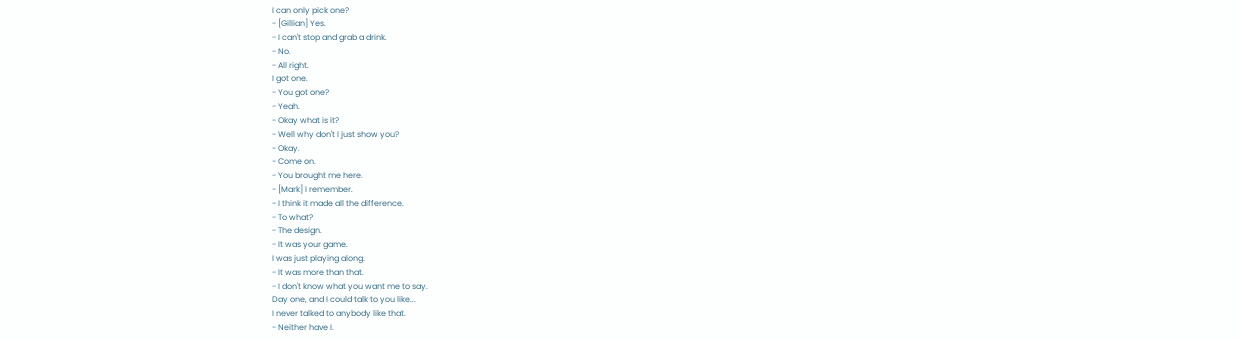I can only pick one?
- [Gillian] Yes.
- I can't stop and grab a drink.
- No.
- All right.
I got one.
- You got one?
- Yeah.
- Okay what is it?
- Well why don't I just show you?
- Okay.
- Come on.
- You brought me here.
- [Mark] I remember.
- I think it made all the difference.
- To what?
- The design.
- It was your game.
I was just playing along.
- It was more than that.
- I don't know what you want me to say.
Day one, and I could talk to you like...
I never talked to anybody like that.
- Neither have I.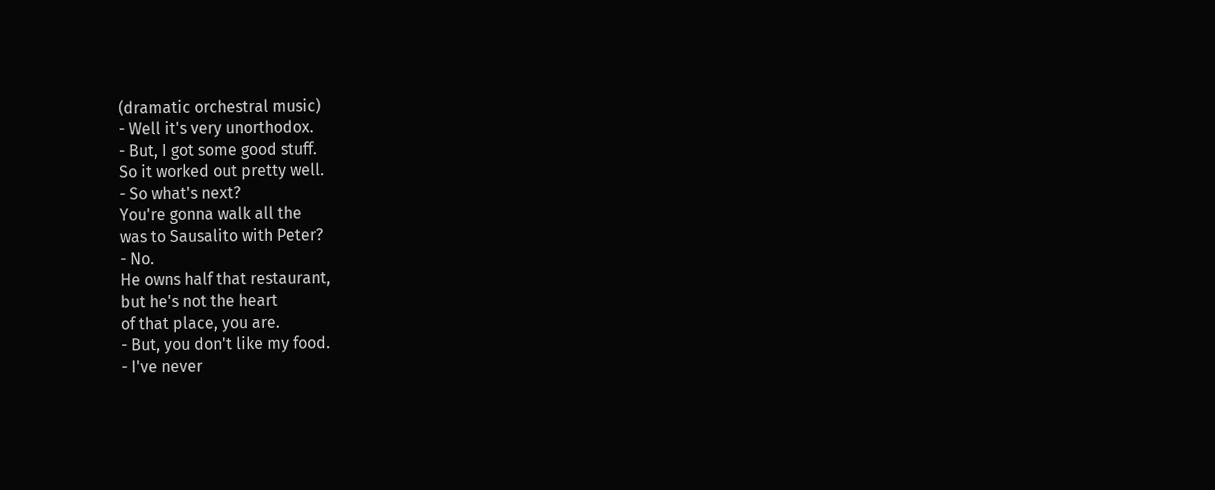(dramatic orchestral music)
- Well it's very unorthodox.
- But, I got some good stuff.
So it worked out pretty well.
- So what's next?
You're gonna walk all the
was to Sausalito with Peter?
- No.
He owns half that restaurant,
but he's not the heart
of that place, you are.
- But, you don't like my food.
- I've never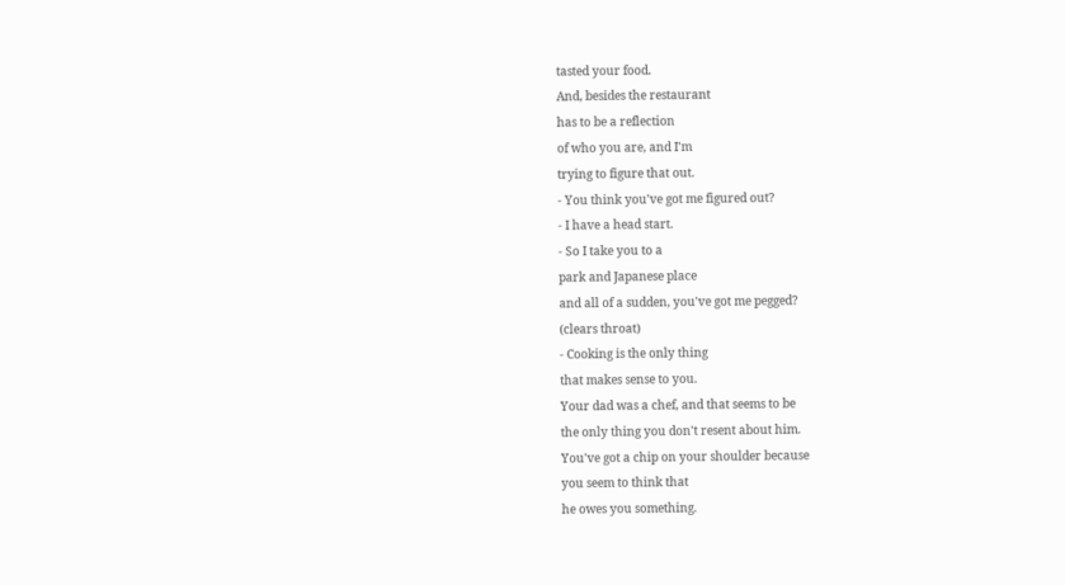tasted your food.
And, besides the restaurant
has to be a reflection
of who you are, and I'm
trying to figure that out.
- You think you've got me figured out?
- I have a head start.
- So I take you to a
park and Japanese place
and all of a sudden, you've got me pegged?
(clears throat)
- Cooking is the only thing
that makes sense to you.
Your dad was a chef, and that seems to be
the only thing you don't resent about him.
You've got a chip on your shoulder because
you seem to think that
he owes you something.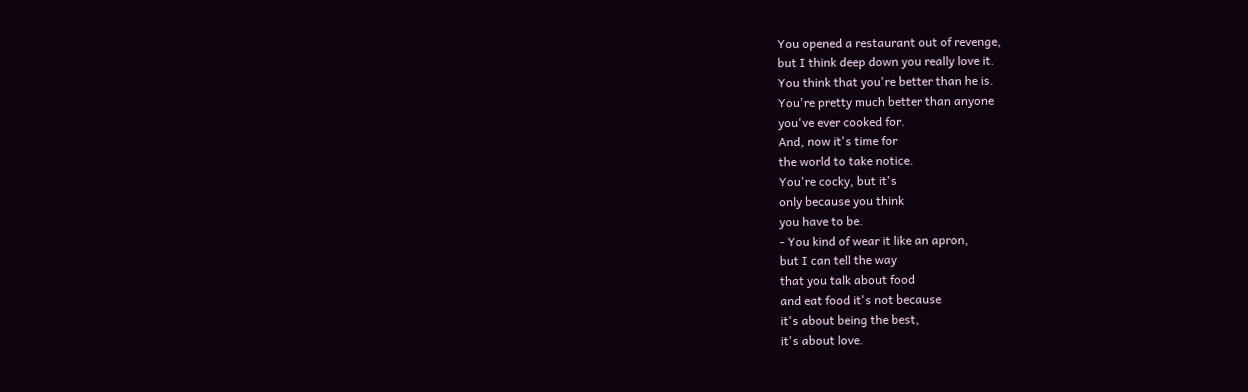You opened a restaurant out of revenge,
but I think deep down you really love it.
You think that you're better than he is.
You're pretty much better than anyone
you've ever cooked for.
And, now it's time for
the world to take notice.
You're cocky, but it's
only because you think
you have to be.
- You kind of wear it like an apron,
but I can tell the way
that you talk about food
and eat food it's not because
it's about being the best,
it's about love.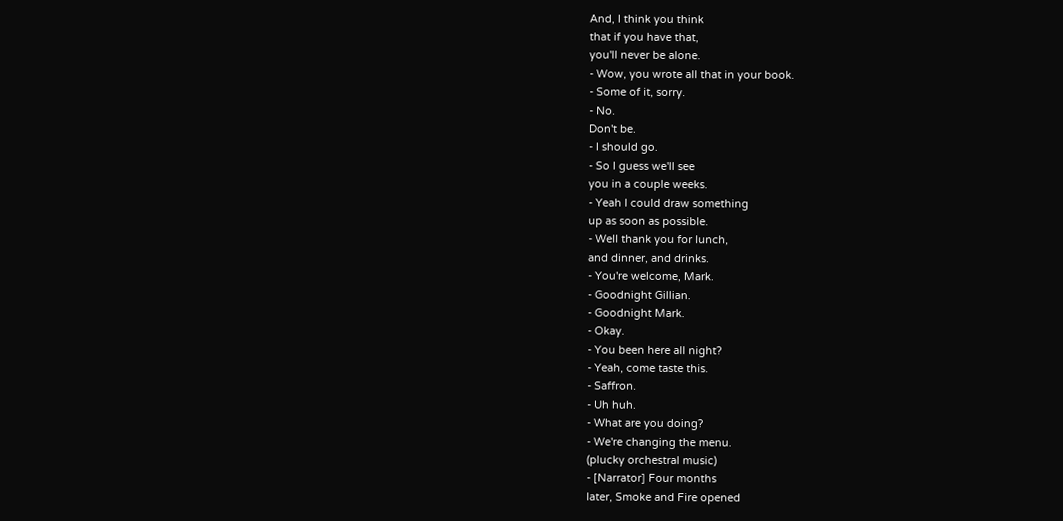And, I think you think
that if you have that,
you'll never be alone.
- Wow, you wrote all that in your book.
- Some of it, sorry.
- No.
Don't be.
- I should go.
- So I guess we'll see
you in a couple weeks.
- Yeah I could draw something
up as soon as possible.
- Well thank you for lunch,
and dinner, and drinks.
- You're welcome, Mark.
- Goodnight Gillian.
- Goodnight Mark.
- Okay.
- You been here all night?
- Yeah, come taste this.
- Saffron.
- Uh huh.
- What are you doing?
- We're changing the menu.
(plucky orchestral music)
- [Narrator] Four months
later, Smoke and Fire opened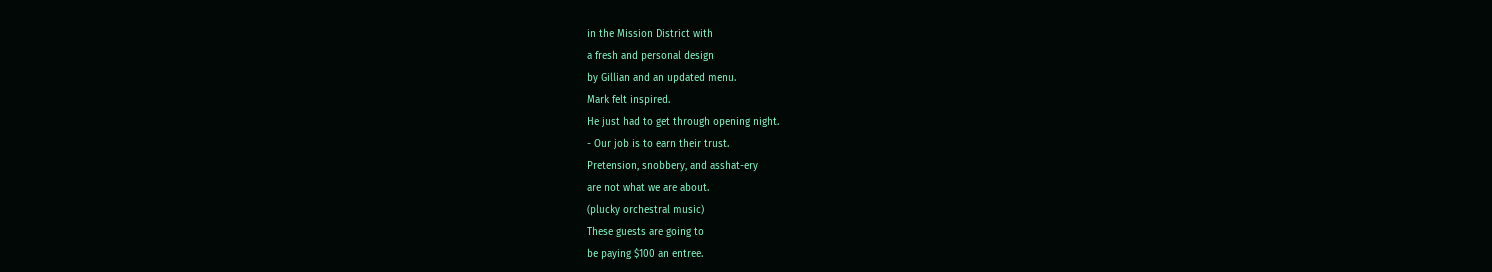in the Mission District with
a fresh and personal design
by Gillian and an updated menu.
Mark felt inspired.
He just had to get through opening night.
- Our job is to earn their trust.
Pretension, snobbery, and asshat-ery
are not what we are about.
(plucky orchestral music)
These guests are going to
be paying $100 an entree.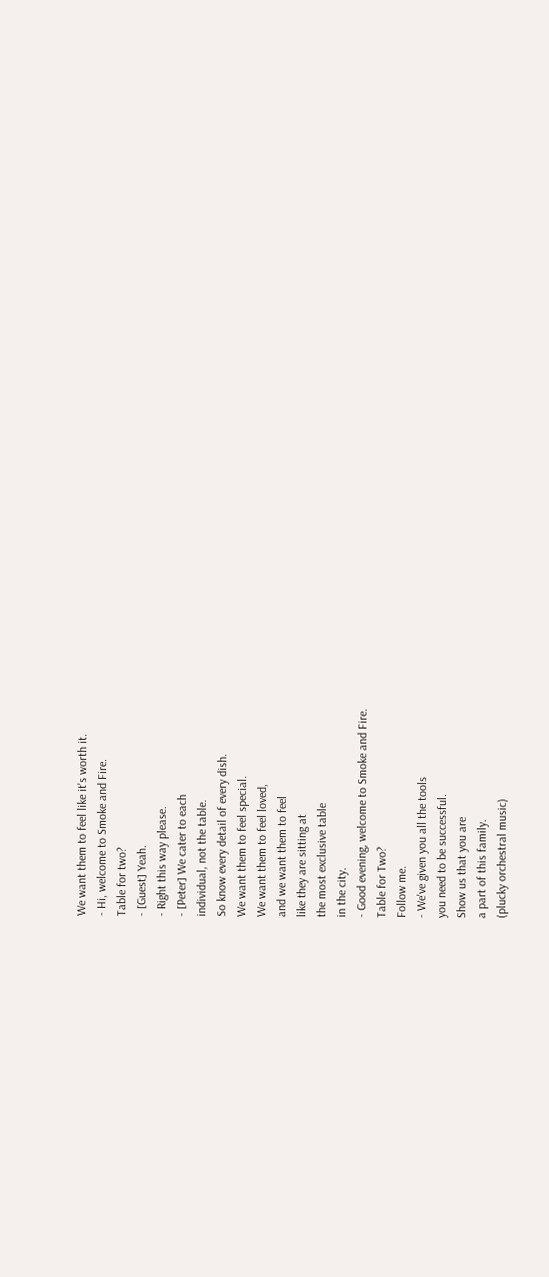We want them to feel like it's worth it.
- Hi, welcome to Smoke and Fire.
Table for two?
- [Guest] Yeah.
- Right this way please.
- [Peter] We cater to each
individual, not the table.
So know every detail of every dish.
We want them to feel special.
We want them to feel loved,
and we want them to feel
like they are sitting at
the most exclusive table
in the city.
- Good evening, welcome to Smoke and Fire.
Table for Two?
Follow me.
- We've given you all the tools
you need to be successful.
Show us that you are
a part of this family.
(plucky orchestral music)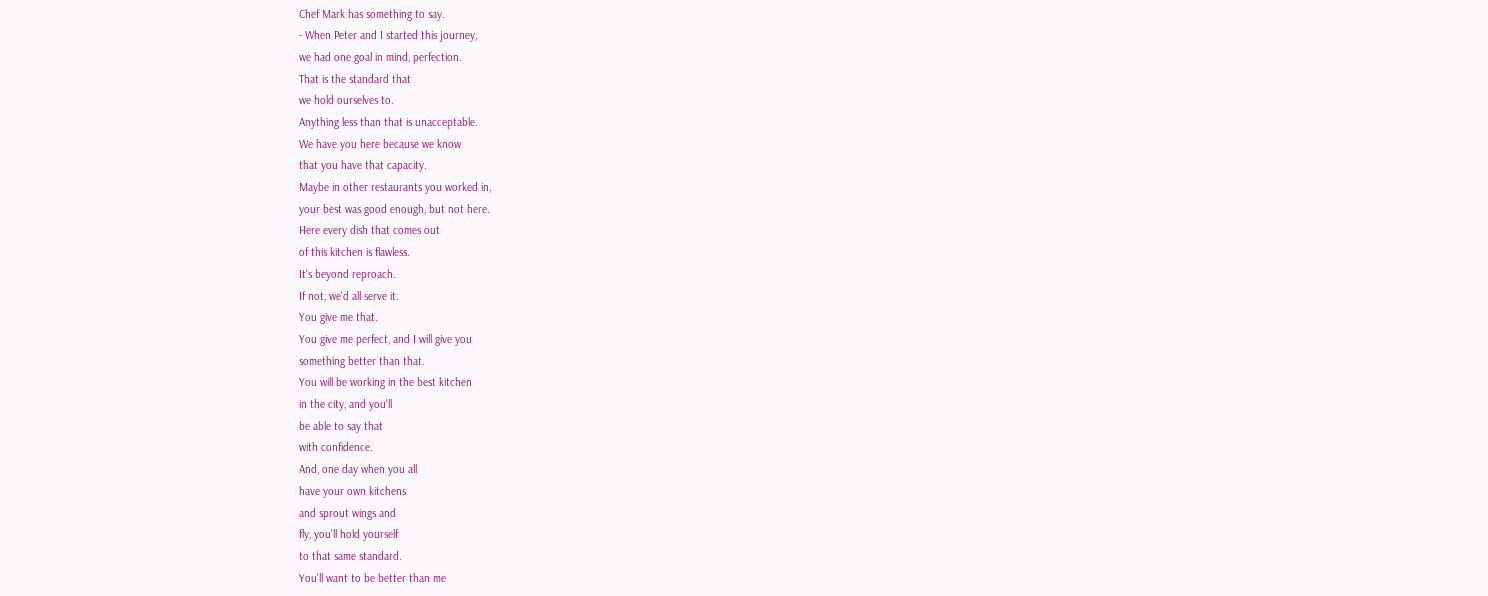Chef Mark has something to say.
- When Peter and I started this journey,
we had one goal in mind, perfection.
That is the standard that
we hold ourselves to.
Anything less than that is unacceptable.
We have you here because we know
that you have that capacity.
Maybe in other restaurants you worked in,
your best was good enough, but not here.
Here every dish that comes out
of this kitchen is flawless.
It's beyond reproach.
If not, we'd all serve it.
You give me that.
You give me perfect, and I will give you
something better than that.
You will be working in the best kitchen
in the city, and you'll
be able to say that
with confidence.
And, one day when you all
have your own kitchens
and sprout wings and
fly, you'll hold yourself
to that same standard.
You'll want to be better than me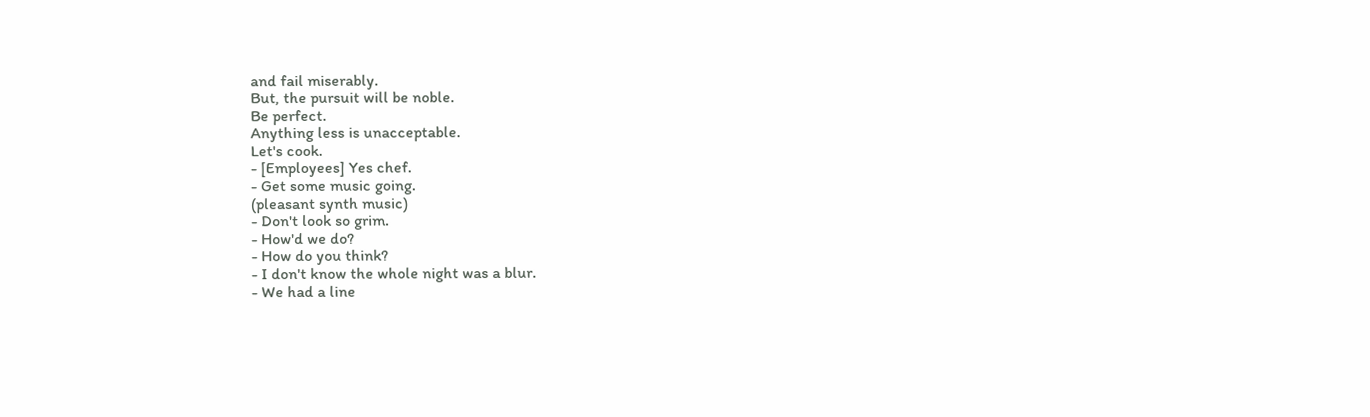and fail miserably.
But, the pursuit will be noble.
Be perfect.
Anything less is unacceptable.
Let's cook.
- [Employees] Yes chef.
- Get some music going.
(pleasant synth music)
- Don't look so grim.
- How'd we do?
- How do you think?
- I don't know the whole night was a blur.
- We had a line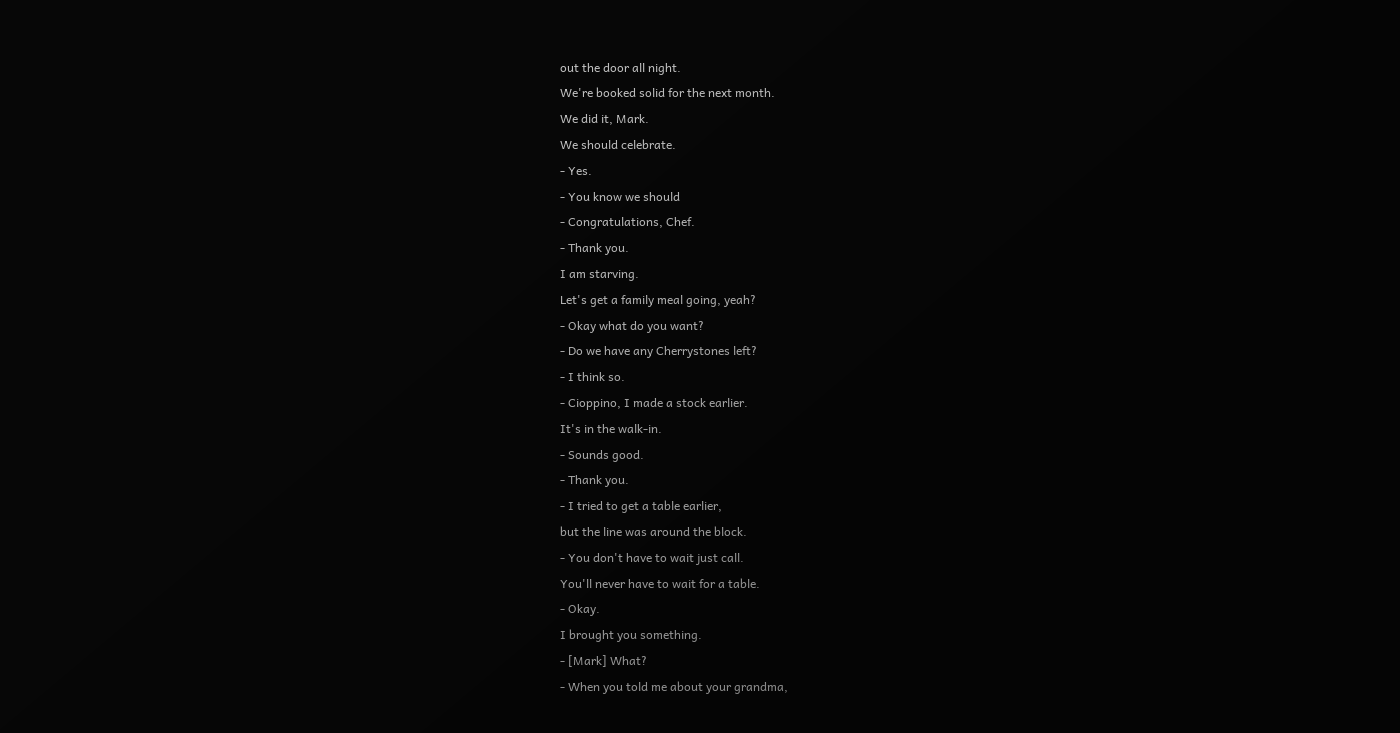out the door all night.
We're booked solid for the next month.
We did it, Mark.
We should celebrate.
- Yes.
- You know we should
- Congratulations, Chef.
- Thank you.
I am starving.
Let's get a family meal going, yeah?
- Okay what do you want?
- Do we have any Cherrystones left?
- I think so.
- Cioppino, I made a stock earlier.
It's in the walk-in.
- Sounds good.
- Thank you.
- I tried to get a table earlier,
but the line was around the block.
- You don't have to wait just call.
You'll never have to wait for a table.
- Okay.
I brought you something.
- [Mark] What?
- When you told me about your grandma,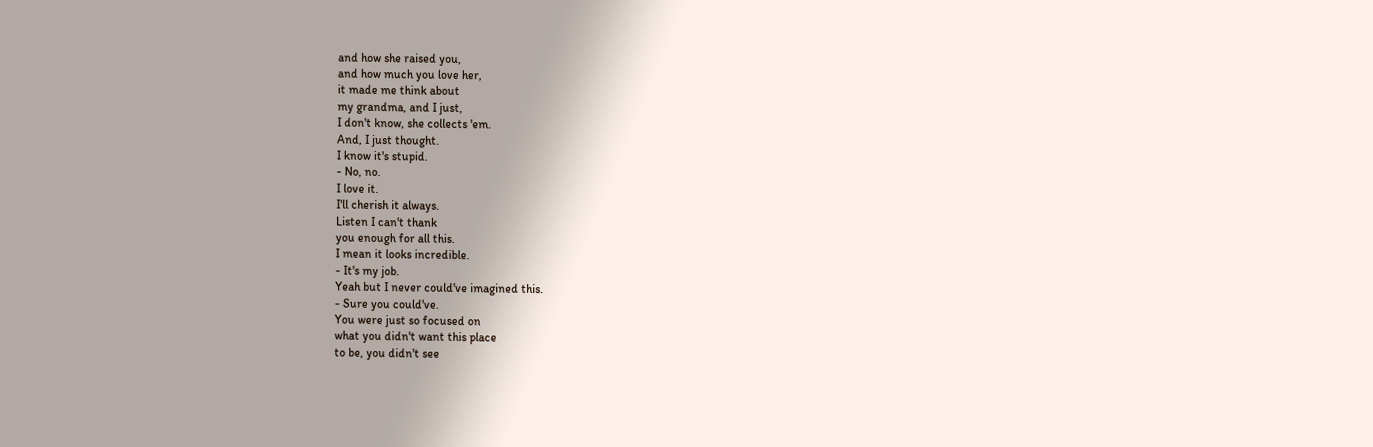and how she raised you,
and how much you love her,
it made me think about
my grandma, and I just,
I don't know, she collects 'em.
And, I just thought.
I know it's stupid.
- No, no.
I love it.
I'll cherish it always.
Listen I can't thank
you enough for all this.
I mean it looks incredible.
- It's my job.
Yeah but I never could've imagined this.
- Sure you could've.
You were just so focused on
what you didn't want this place
to be, you didn't see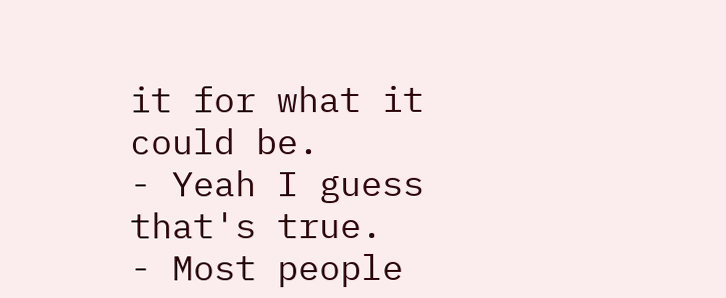it for what it could be.
- Yeah I guess that's true.
- Most people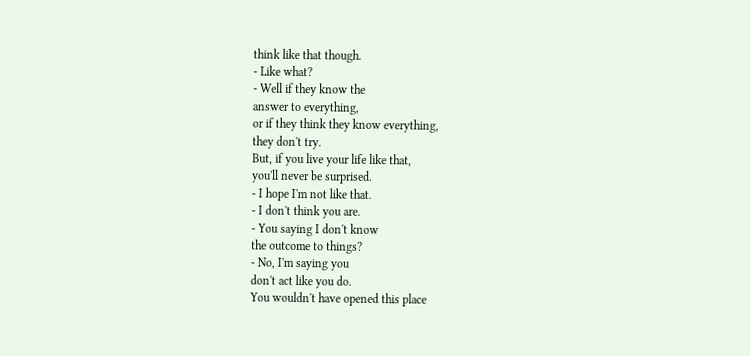think like that though.
- Like what?
- Well if they know the
answer to everything,
or if they think they know everything,
they don't try.
But, if you live your life like that,
you'll never be surprised.
- I hope I'm not like that.
- I don't think you are.
- You saying I don't know
the outcome to things?
- No, I'm saying you
don't act like you do.
You wouldn't have opened this place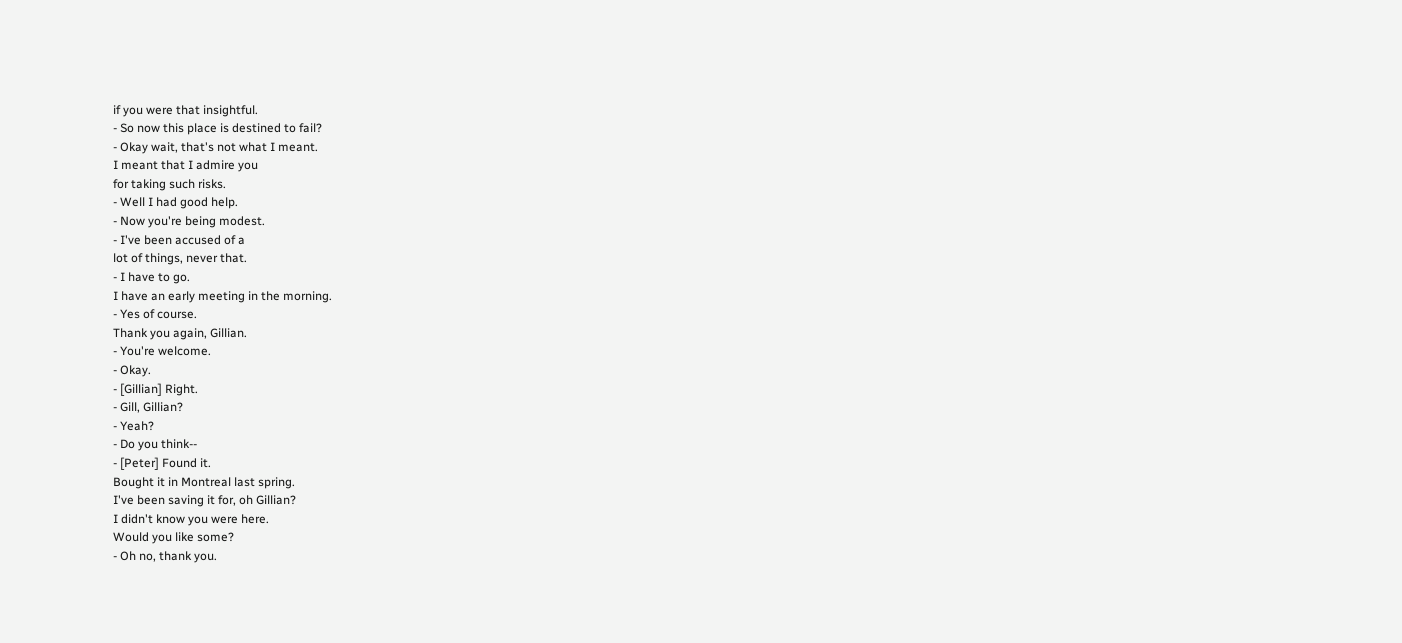if you were that insightful.
- So now this place is destined to fail?
- Okay wait, that's not what I meant.
I meant that I admire you
for taking such risks.
- Well I had good help.
- Now you're being modest.
- I've been accused of a
lot of things, never that.
- I have to go.
I have an early meeting in the morning.
- Yes of course.
Thank you again, Gillian.
- You're welcome.
- Okay.
- [Gillian] Right.
- Gill, Gillian?
- Yeah?
- Do you think--
- [Peter] Found it.
Bought it in Montreal last spring.
I've been saving it for, oh Gillian?
I didn't know you were here.
Would you like some?
- Oh no, thank you.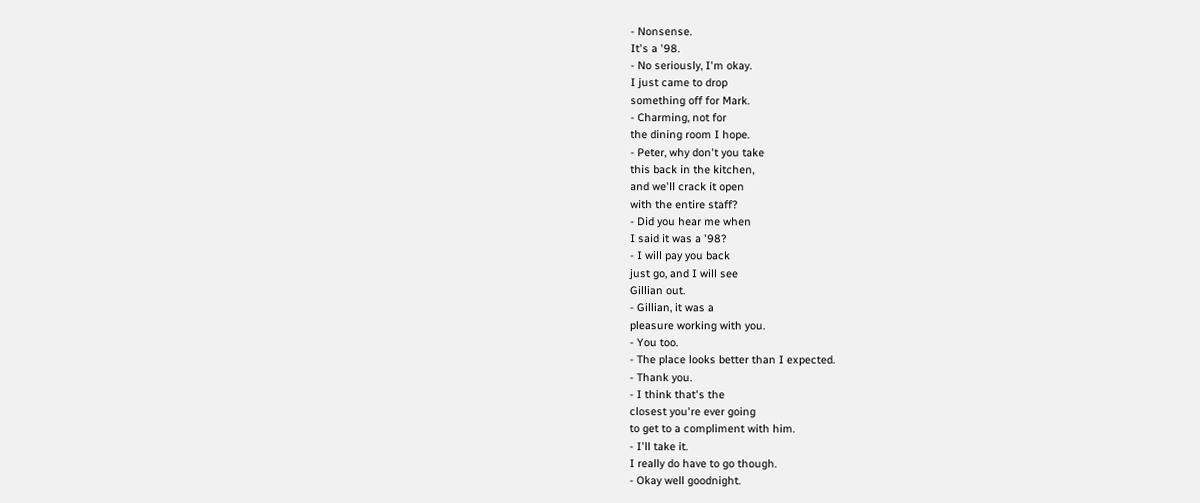- Nonsense.
It's a '98.
- No seriously, I'm okay.
I just came to drop
something off for Mark.
- Charming, not for
the dining room I hope.
- Peter, why don't you take
this back in the kitchen,
and we'll crack it open
with the entire staff?
- Did you hear me when
I said it was a '98?
- I will pay you back
just go, and I will see
Gillian out.
- Gillian, it was a
pleasure working with you.
- You too.
- The place looks better than I expected.
- Thank you.
- I think that's the
closest you're ever going
to get to a compliment with him.
- I'll take it.
I really do have to go though.
- Okay well goodnight.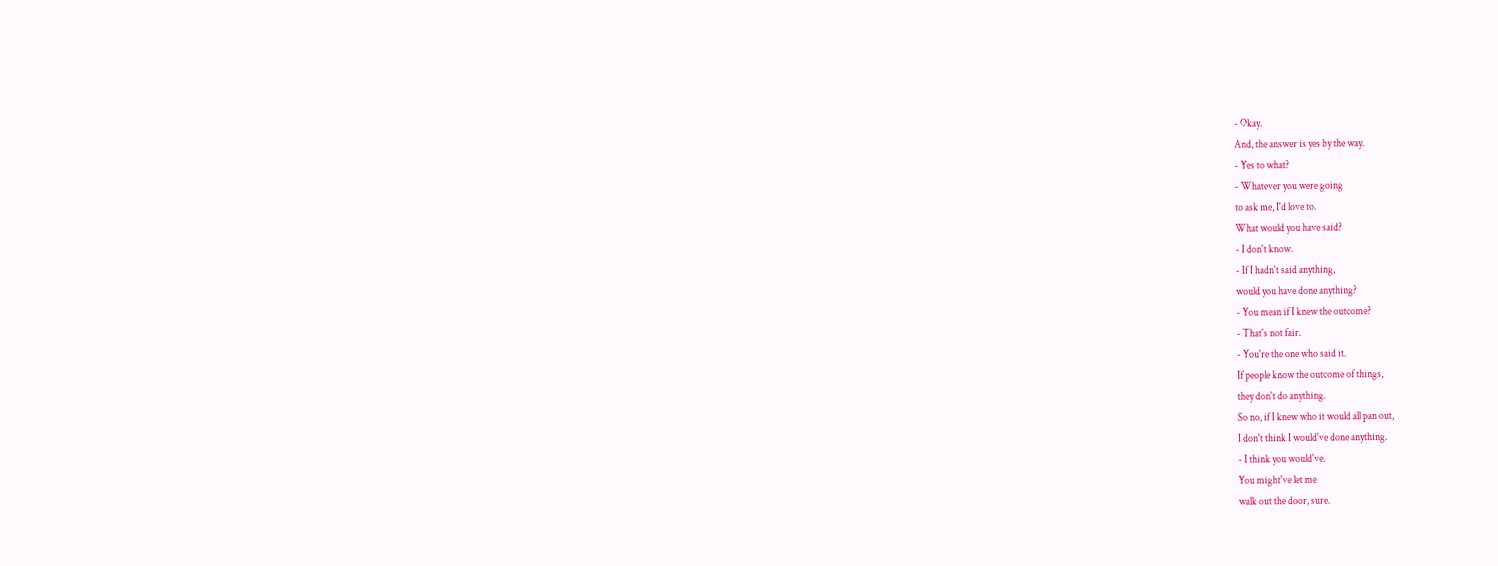- Okay.
And, the answer is yes by the way.
- Yes to what?
- Whatever you were going
to ask me, I'd love to.
What would you have said?
- I don't know.
- If I hadn't said anything,
would you have done anything?
- You mean if I knew the outcome?
- That's not fair.
- You're the one who said it.
If people know the outcome of things,
they don't do anything.
So no, if I knew who it would all pan out,
I don't think I would've done anything.
- I think you would've.
You might've let me
walk out the door, sure.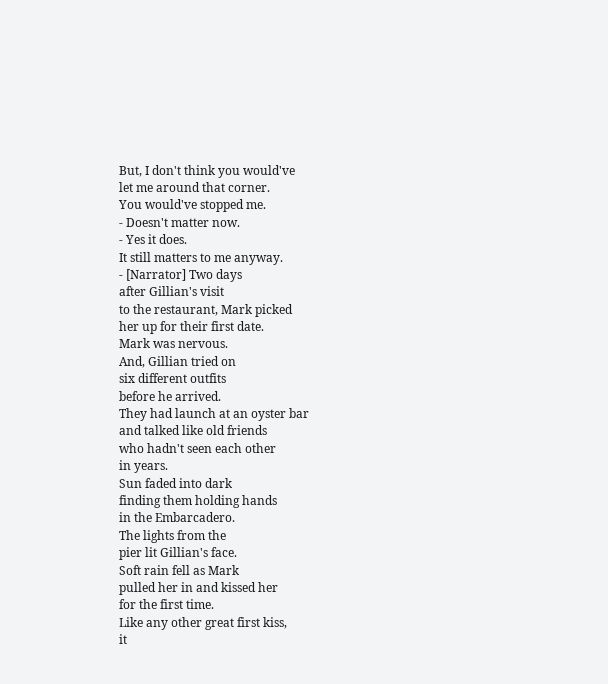But, I don't think you would've
let me around that corner.
You would've stopped me.
- Doesn't matter now.
- Yes it does.
It still matters to me anyway.
- [Narrator] Two days
after Gillian's visit
to the restaurant, Mark picked
her up for their first date.
Mark was nervous.
And, Gillian tried on
six different outfits
before he arrived.
They had launch at an oyster bar
and talked like old friends
who hadn't seen each other
in years.
Sun faded into dark
finding them holding hands
in the Embarcadero.
The lights from the
pier lit Gillian's face.
Soft rain fell as Mark
pulled her in and kissed her
for the first time.
Like any other great first kiss,
it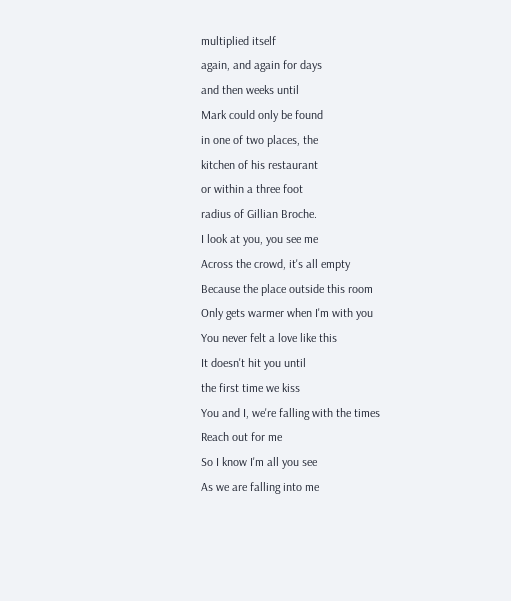multiplied itself
again, and again for days
and then weeks until
Mark could only be found
in one of two places, the
kitchen of his restaurant
or within a three foot
radius of Gillian Broche.
I look at you, you see me
Across the crowd, it's all empty
Because the place outside this room
Only gets warmer when I'm with you
You never felt a love like this
It doesn't hit you until
the first time we kiss
You and I, we're falling with the times
Reach out for me
So I know I'm all you see
As we are falling into me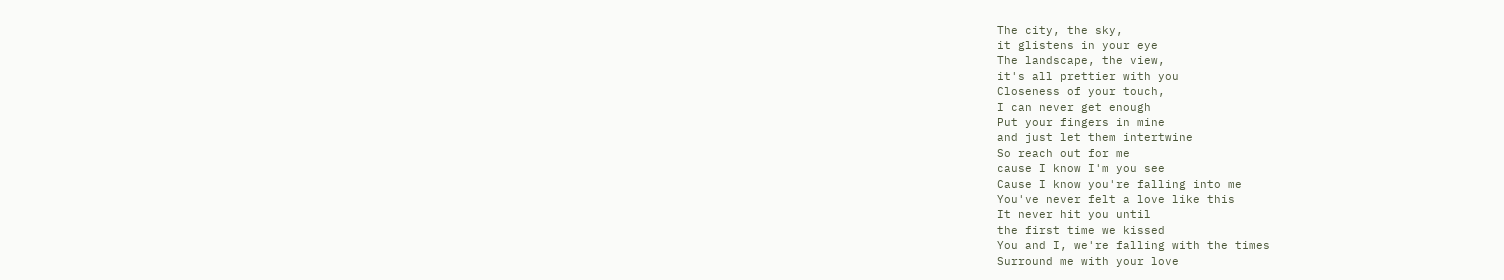The city, the sky,
it glistens in your eye
The landscape, the view,
it's all prettier with you
Closeness of your touch,
I can never get enough
Put your fingers in mine
and just let them intertwine
So reach out for me
cause I know I'm you see
Cause I know you're falling into me
You've never felt a love like this
It never hit you until
the first time we kissed
You and I, we're falling with the times
Surround me with your love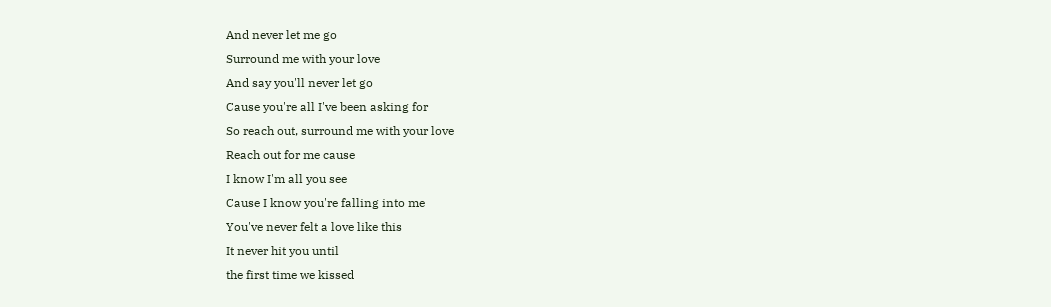And never let me go
Surround me with your love
And say you'll never let go
Cause you're all I've been asking for
So reach out, surround me with your love
Reach out for me cause
I know I'm all you see
Cause I know you're falling into me
You've never felt a love like this
It never hit you until
the first time we kissed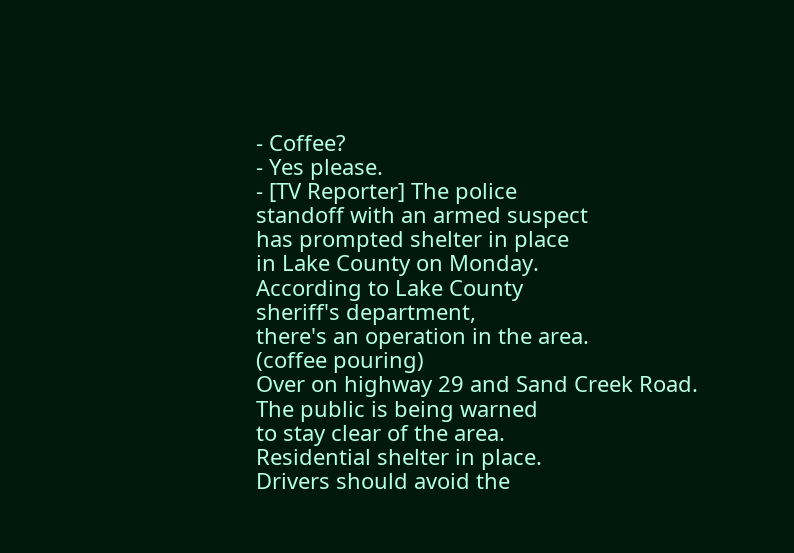- Coffee?
- Yes please.
- [TV Reporter] The police
standoff with an armed suspect
has prompted shelter in place
in Lake County on Monday.
According to Lake County
sheriff's department,
there's an operation in the area.
(coffee pouring)
Over on highway 29 and Sand Creek Road.
The public is being warned
to stay clear of the area.
Residential shelter in place.
Drivers should avoid the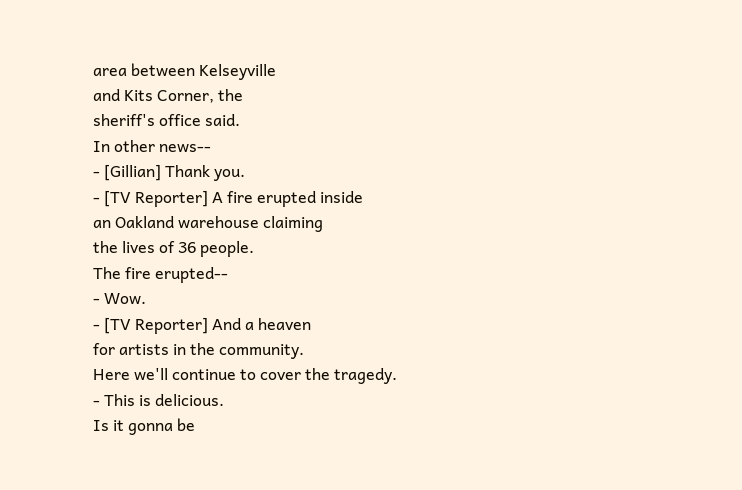area between Kelseyville
and Kits Corner, the
sheriff's office said.
In other news--
- [Gillian] Thank you.
- [TV Reporter] A fire erupted inside
an Oakland warehouse claiming
the lives of 36 people.
The fire erupted--
- Wow.
- [TV Reporter] And a heaven
for artists in the community.
Here we'll continue to cover the tragedy.
- This is delicious.
Is it gonna be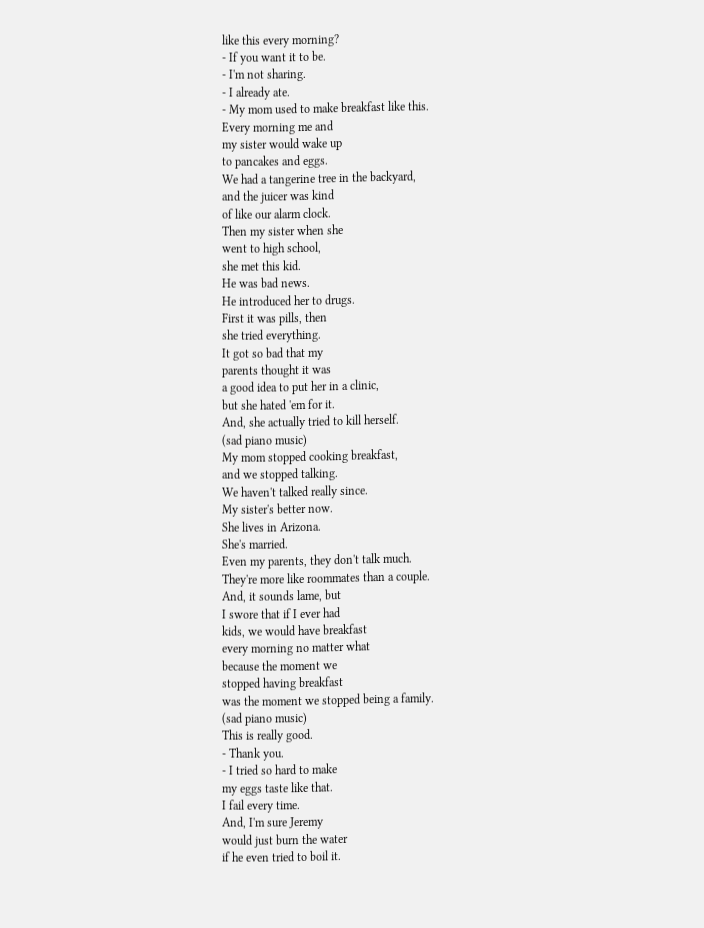like this every morning?
- If you want it to be.
- I'm not sharing.
- I already ate.
- My mom used to make breakfast like this.
Every morning me and
my sister would wake up
to pancakes and eggs.
We had a tangerine tree in the backyard,
and the juicer was kind
of like our alarm clock.
Then my sister when she
went to high school,
she met this kid.
He was bad news.
He introduced her to drugs.
First it was pills, then
she tried everything.
It got so bad that my
parents thought it was
a good idea to put her in a clinic,
but she hated 'em for it.
And, she actually tried to kill herself.
(sad piano music)
My mom stopped cooking breakfast,
and we stopped talking.
We haven't talked really since.
My sister's better now.
She lives in Arizona.
She's married.
Even my parents, they don't talk much.
They're more like roommates than a couple.
And, it sounds lame, but
I swore that if I ever had
kids, we would have breakfast
every morning no matter what
because the moment we
stopped having breakfast
was the moment we stopped being a family.
(sad piano music)
This is really good.
- Thank you.
- I tried so hard to make
my eggs taste like that.
I fail every time.
And, I'm sure Jeremy
would just burn the water
if he even tried to boil it.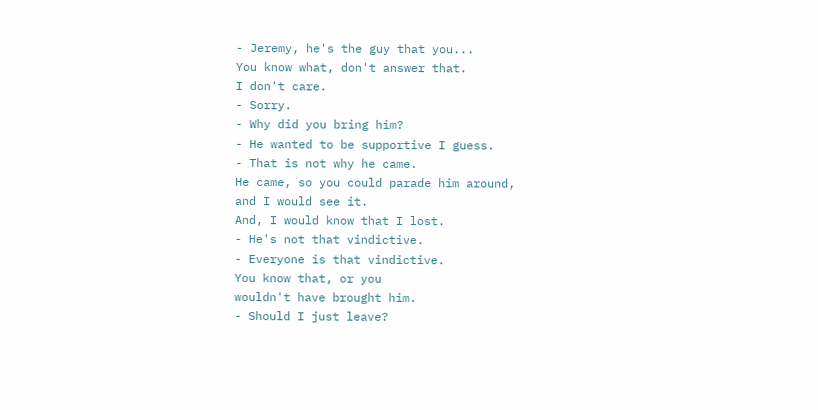- Jeremy, he's the guy that you...
You know what, don't answer that.
I don't care.
- Sorry.
- Why did you bring him?
- He wanted to be supportive I guess.
- That is not why he came.
He came, so you could parade him around,
and I would see it.
And, I would know that I lost.
- He's not that vindictive.
- Everyone is that vindictive.
You know that, or you
wouldn't have brought him.
- Should I just leave?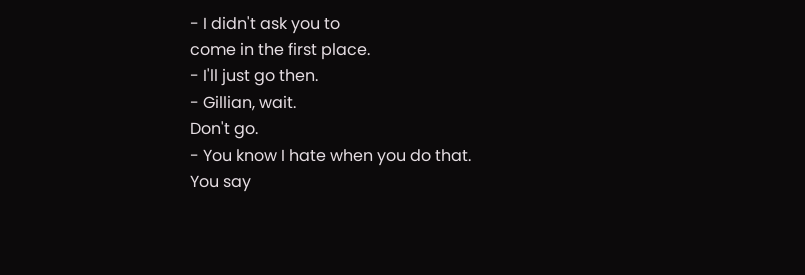- I didn't ask you to
come in the first place.
- I'll just go then.
- Gillian, wait.
Don't go.
- You know I hate when you do that.
You say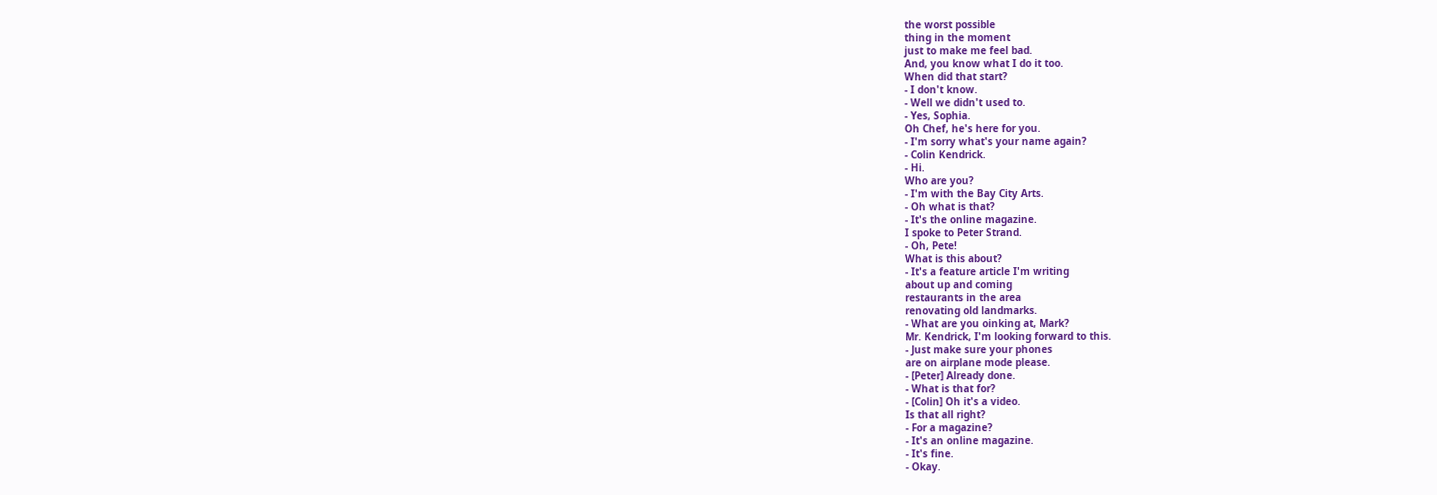the worst possible
thing in the moment
just to make me feel bad.
And, you know what I do it too.
When did that start?
- I don't know.
- Well we didn't used to.
- Yes, Sophia.
Oh Chef, he's here for you.
- I'm sorry what's your name again?
- Colin Kendrick.
- Hi.
Who are you?
- I'm with the Bay City Arts.
- Oh what is that?
- It's the online magazine.
I spoke to Peter Strand.
- Oh, Pete!
What is this about?
- It's a feature article I'm writing
about up and coming
restaurants in the area
renovating old landmarks.
- What are you oinking at, Mark?
Mr. Kendrick, I'm looking forward to this.
- Just make sure your phones
are on airplane mode please.
- [Peter] Already done.
- What is that for?
- [Colin] Oh it's a video.
Is that all right?
- For a magazine?
- It's an online magazine.
- It's fine.
- Okay.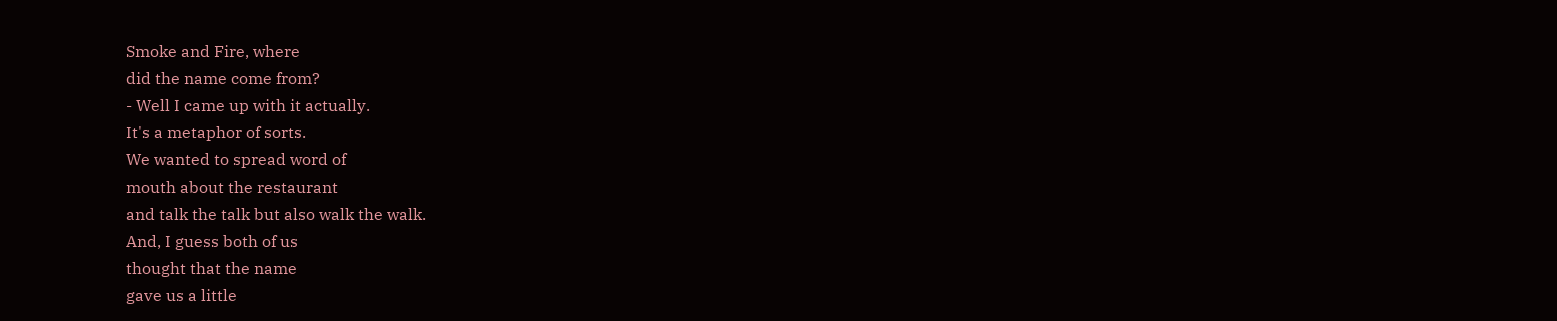Smoke and Fire, where
did the name come from?
- Well I came up with it actually.
It's a metaphor of sorts.
We wanted to spread word of
mouth about the restaurant
and talk the talk but also walk the walk.
And, I guess both of us
thought that the name
gave us a little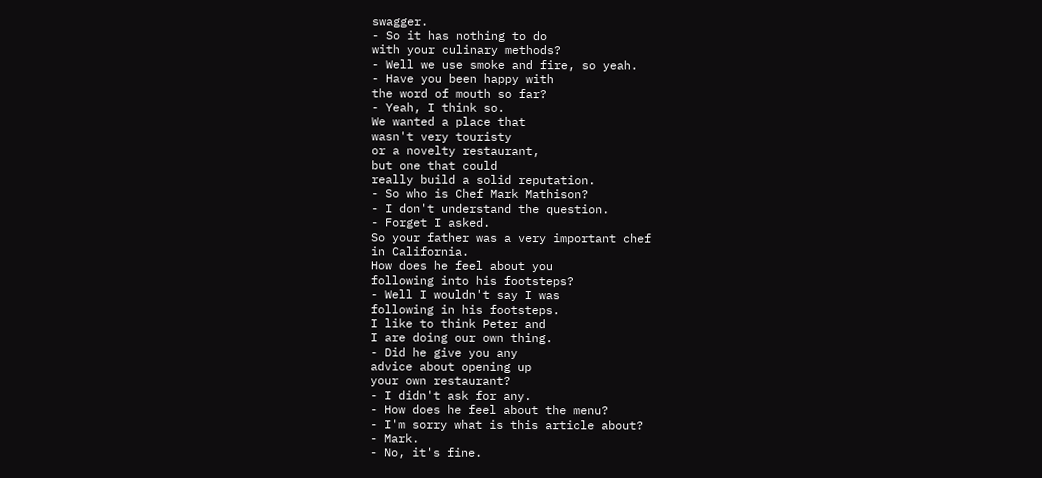swagger.
- So it has nothing to do
with your culinary methods?
- Well we use smoke and fire, so yeah.
- Have you been happy with
the word of mouth so far?
- Yeah, I think so.
We wanted a place that
wasn't very touristy
or a novelty restaurant,
but one that could
really build a solid reputation.
- So who is Chef Mark Mathison?
- I don't understand the question.
- Forget I asked.
So your father was a very important chef
in California.
How does he feel about you
following into his footsteps?
- Well I wouldn't say I was
following in his footsteps.
I like to think Peter and
I are doing our own thing.
- Did he give you any
advice about opening up
your own restaurant?
- I didn't ask for any.
- How does he feel about the menu?
- I'm sorry what is this article about?
- Mark.
- No, it's fine.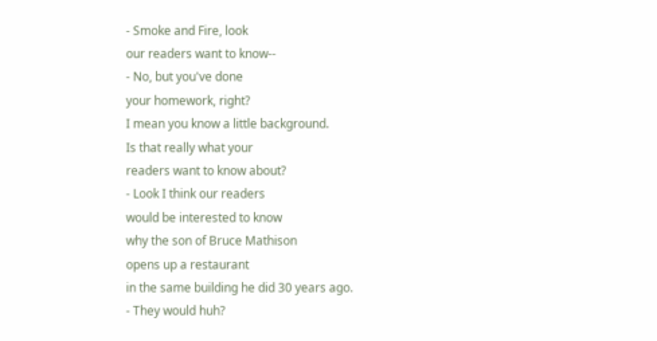- Smoke and Fire, look
our readers want to know--
- No, but you've done
your homework, right?
I mean you know a little background.
Is that really what your
readers want to know about?
- Look I think our readers
would be interested to know
why the son of Bruce Mathison
opens up a restaurant
in the same building he did 30 years ago.
- They would huh?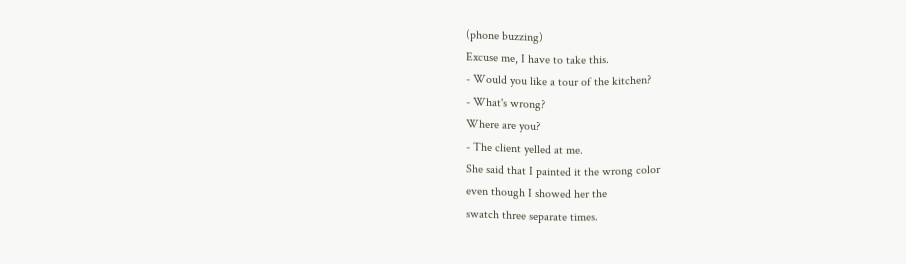(phone buzzing)
Excuse me, I have to take this.
- Would you like a tour of the kitchen?
- What's wrong?
Where are you?
- The client yelled at me.
She said that I painted it the wrong color
even though I showed her the
swatch three separate times.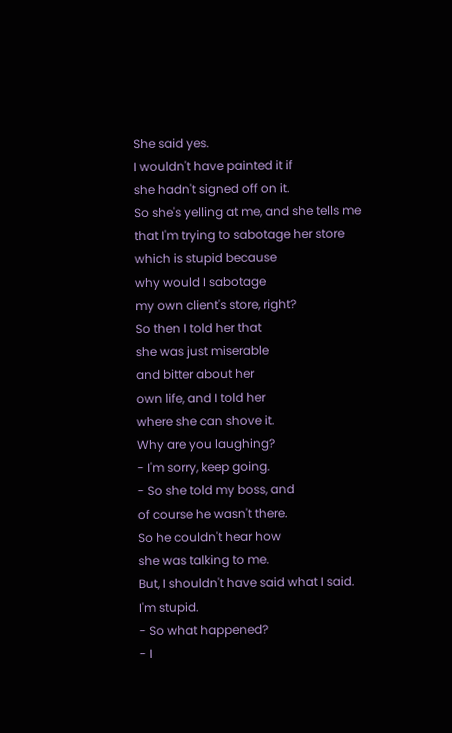She said yes.
I wouldn't have painted it if
she hadn't signed off on it.
So she's yelling at me, and she tells me
that I'm trying to sabotage her store
which is stupid because
why would I sabotage
my own client's store, right?
So then I told her that
she was just miserable
and bitter about her
own life, and I told her
where she can shove it.
Why are you laughing?
- I'm sorry, keep going.
- So she told my boss, and
of course he wasn't there.
So he couldn't hear how
she was talking to me.
But, I shouldn't have said what I said.
I'm stupid.
- So what happened?
- I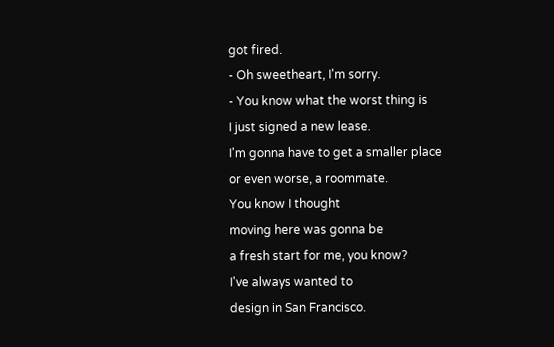got fired.
- Oh sweetheart, I'm sorry.
- You know what the worst thing is
I just signed a new lease.
I'm gonna have to get a smaller place
or even worse, a roommate.
You know I thought
moving here was gonna be
a fresh start for me, you know?
I've always wanted to
design in San Francisco.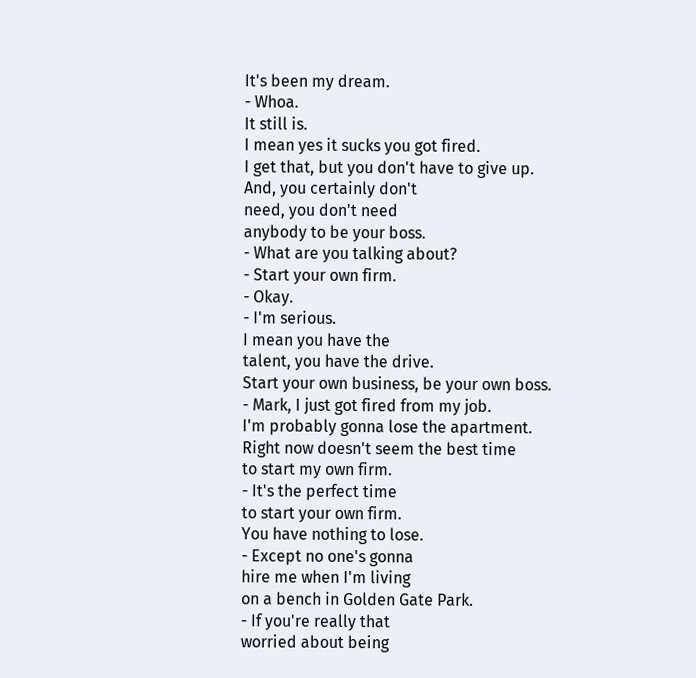It's been my dream.
- Whoa.
It still is.
I mean yes it sucks you got fired.
I get that, but you don't have to give up.
And, you certainly don't
need, you don't need
anybody to be your boss.
- What are you talking about?
- Start your own firm.
- Okay.
- I'm serious.
I mean you have the
talent, you have the drive.
Start your own business, be your own boss.
- Mark, I just got fired from my job.
I'm probably gonna lose the apartment.
Right now doesn't seem the best time
to start my own firm.
- It's the perfect time
to start your own firm.
You have nothing to lose.
- Except no one's gonna
hire me when I'm living
on a bench in Golden Gate Park.
- If you're really that
worried about being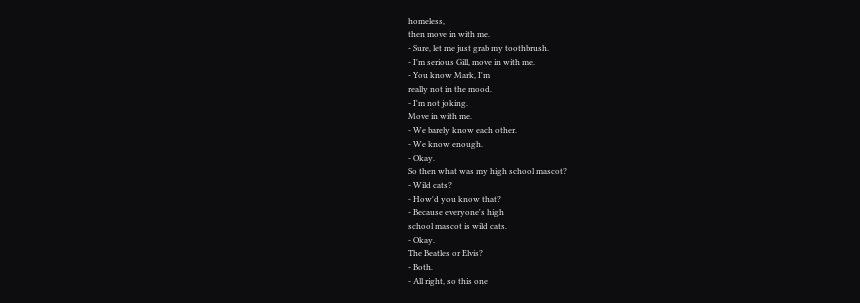homeless,
then move in with me.
- Sure, let me just grab my toothbrush.
- I'm serious Gill, move in with me.
- You know Mark, I'm
really not in the mood.
- I'm not joking.
Move in with me.
- We barely know each other.
- We know enough.
- Okay.
So then what was my high school mascot?
- Wild cats?
- How'd you know that?
- Because everyone's high
school mascot is wild cats.
- Okay.
The Beatles or Elvis?
- Both.
- All right, so this one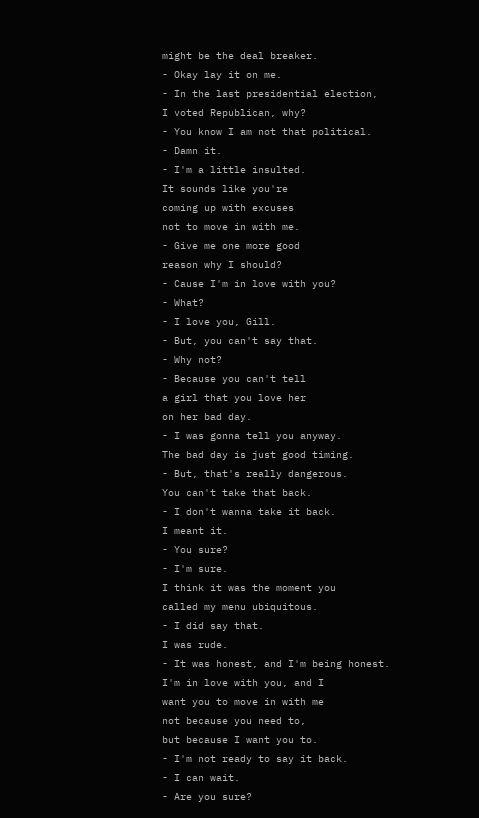might be the deal breaker.
- Okay lay it on me.
- In the last presidential election,
I voted Republican, why?
- You know I am not that political.
- Damn it.
- I'm a little insulted.
It sounds like you're
coming up with excuses
not to move in with me.
- Give me one more good
reason why I should?
- Cause I'm in love with you?
- What?
- I love you, Gill.
- But, you can't say that.
- Why not?
- Because you can't tell
a girl that you love her
on her bad day.
- I was gonna tell you anyway.
The bad day is just good timing.
- But, that's really dangerous.
You can't take that back.
- I don't wanna take it back.
I meant it.
- You sure?
- I'm sure.
I think it was the moment you
called my menu ubiquitous.
- I did say that.
I was rude.
- It was honest, and I'm being honest.
I'm in love with you, and I
want you to move in with me
not because you need to,
but because I want you to.
- I'm not ready to say it back.
- I can wait.
- Are you sure?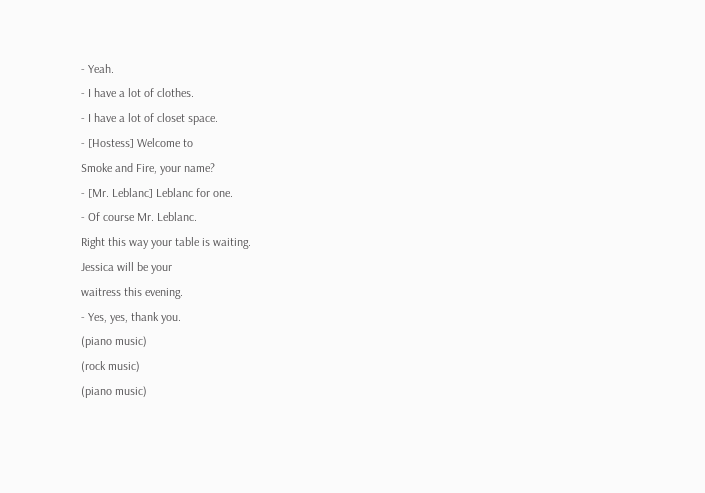- Yeah.
- I have a lot of clothes.
- I have a lot of closet space.
- [Hostess] Welcome to
Smoke and Fire, your name?
- [Mr. Leblanc] Leblanc for one.
- Of course Mr. Leblanc.
Right this way your table is waiting.
Jessica will be your
waitress this evening.
- Yes, yes, thank you.
(piano music)
(rock music)
(piano music)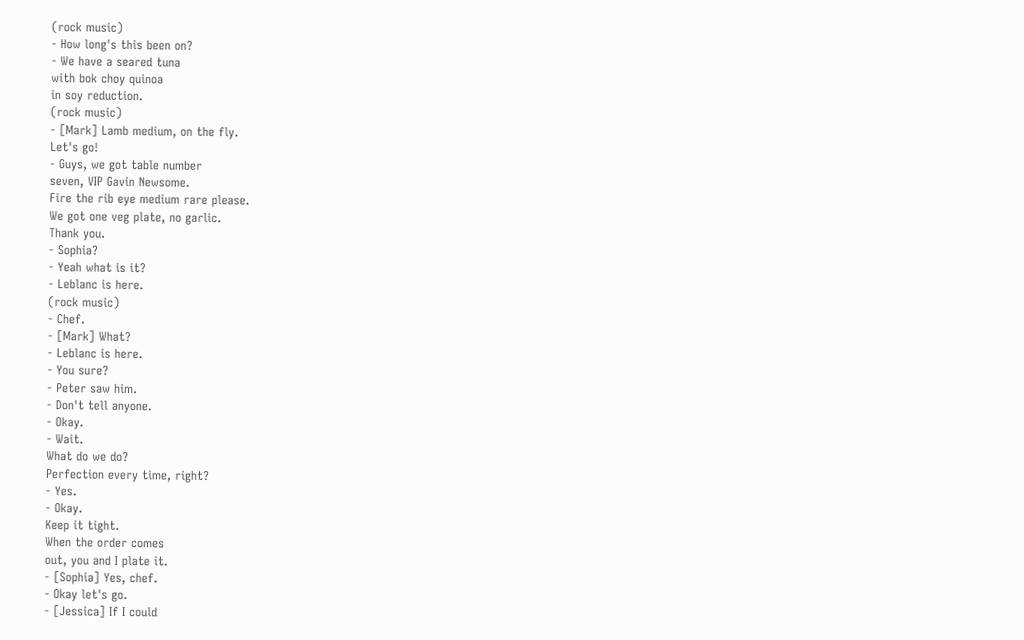(rock music)
- How long's this been on?
- We have a seared tuna
with bok choy quinoa
in soy reduction.
(rock music)
- [Mark] Lamb medium, on the fly.
Let's go!
- Guys, we got table number
seven, VIP Gavin Newsome.
Fire the rib eye medium rare please.
We got one veg plate, no garlic.
Thank you.
- Sophia?
- Yeah what is it?
- Leblanc is here.
(rock music)
- Chef.
- [Mark] What?
- Leblanc is here.
- You sure?
- Peter saw him.
- Don't tell anyone.
- Okay.
- Wait.
What do we do?
Perfection every time, right?
- Yes.
- Okay.
Keep it tight.
When the order comes
out, you and I plate it.
- [Sophia] Yes, chef.
- Okay let's go.
- [Jessica] If I could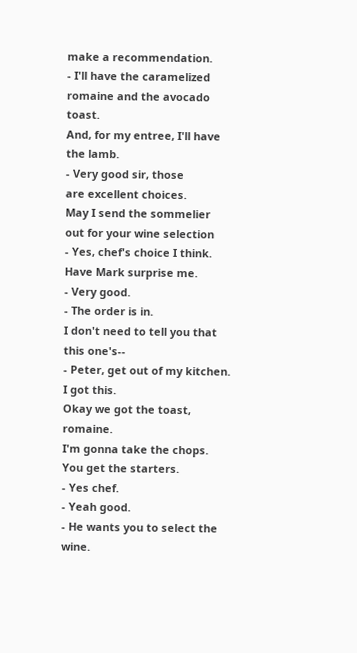make a recommendation.
- I'll have the caramelized
romaine and the avocado toast.
And, for my entree, I'll have the lamb.
- Very good sir, those
are excellent choices.
May I send the sommelier
out for your wine selection
- Yes, chef's choice I think.
Have Mark surprise me.
- Very good.
- The order is in.
I don't need to tell you that this one's--
- Peter, get out of my kitchen.
I got this.
Okay we got the toast, romaine.
I'm gonna take the chops.
You get the starters.
- Yes chef.
- Yeah good.
- He wants you to select the wine.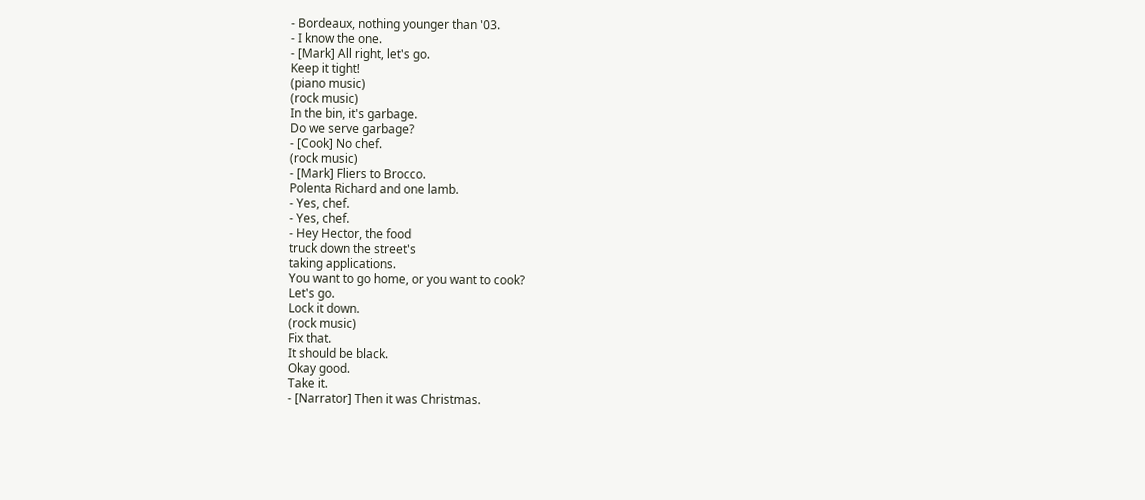- Bordeaux, nothing younger than '03.
- I know the one.
- [Mark] All right, let's go.
Keep it tight!
(piano music)
(rock music)
In the bin, it's garbage.
Do we serve garbage?
- [Cook] No chef.
(rock music)
- [Mark] Fliers to Brocco.
Polenta Richard and one lamb.
- Yes, chef.
- Yes, chef.
- Hey Hector, the food
truck down the street's
taking applications.
You want to go home, or you want to cook?
Let's go.
Lock it down.
(rock music)
Fix that.
It should be black.
Okay good.
Take it.
- [Narrator] Then it was Christmas.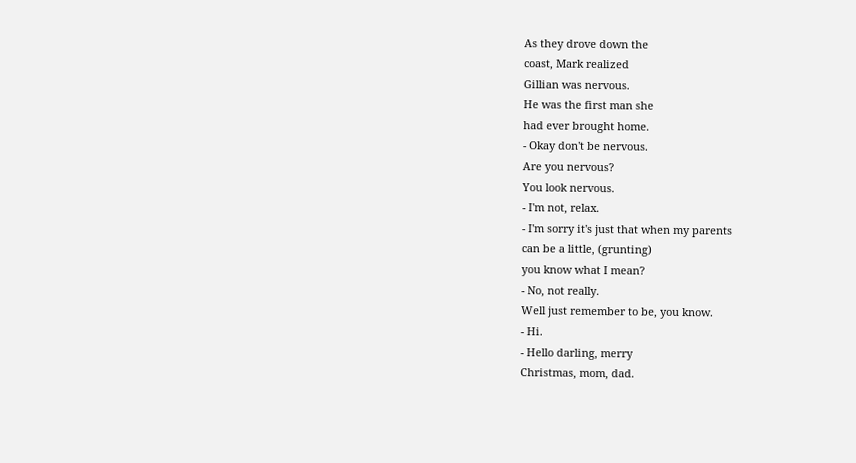As they drove down the
coast, Mark realized
Gillian was nervous.
He was the first man she
had ever brought home.
- Okay don't be nervous.
Are you nervous?
You look nervous.
- I'm not, relax.
- I'm sorry it's just that when my parents
can be a little, (grunting)
you know what I mean?
- No, not really.
Well just remember to be, you know.
- Hi.
- Hello darling, merry
Christmas, mom, dad.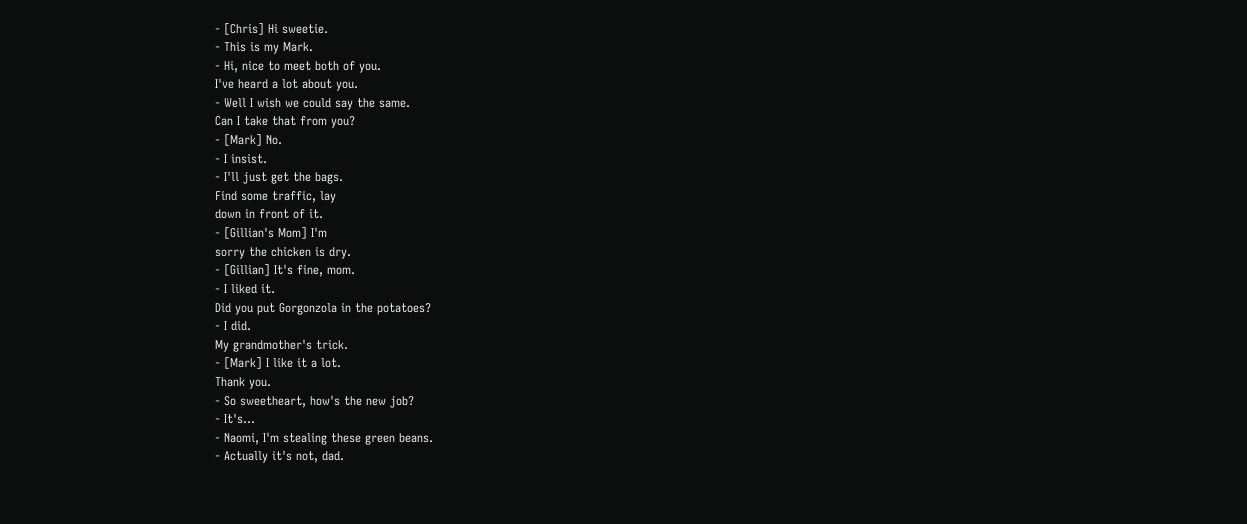- [Chris] Hi sweetie.
- This is my Mark.
- Hi, nice to meet both of you.
I've heard a lot about you.
- Well I wish we could say the same.
Can I take that from you?
- [Mark] No.
- I insist.
- I'll just get the bags.
Find some traffic, lay
down in front of it.
- [Gillian's Mom] I'm
sorry the chicken is dry.
- [Gillian] It's fine, mom.
- I liked it.
Did you put Gorgonzola in the potatoes?
- I did.
My grandmother's trick.
- [Mark] I like it a lot.
Thank you.
- So sweetheart, how's the new job?
- It's...
- Naomi, I'm stealing these green beans.
- Actually it's not, dad.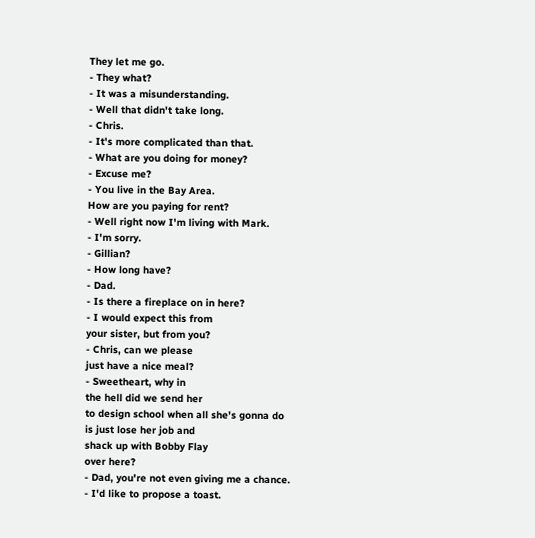They let me go.
- They what?
- It was a misunderstanding.
- Well that didn't take long.
- Chris.
- It's more complicated than that.
- What are you doing for money?
- Excuse me?
- You live in the Bay Area.
How are you paying for rent?
- Well right now I'm living with Mark.
- I'm sorry.
- Gillian?
- How long have?
- Dad.
- Is there a fireplace on in here?
- I would expect this from
your sister, but from you?
- Chris, can we please
just have a nice meal?
- Sweetheart, why in
the hell did we send her
to design school when all she's gonna do
is just lose her job and
shack up with Bobby Flay
over here?
- Dad, you're not even giving me a chance.
- I'd like to propose a toast.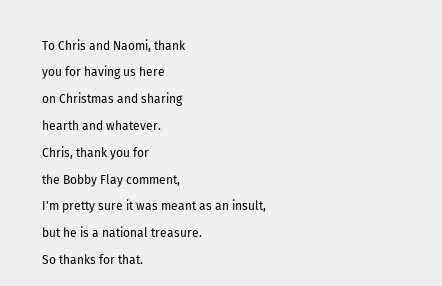To Chris and Naomi, thank
you for having us here
on Christmas and sharing
hearth and whatever.
Chris, thank you for
the Bobby Flay comment,
I'm pretty sure it was meant as an insult,
but he is a national treasure.
So thanks for that.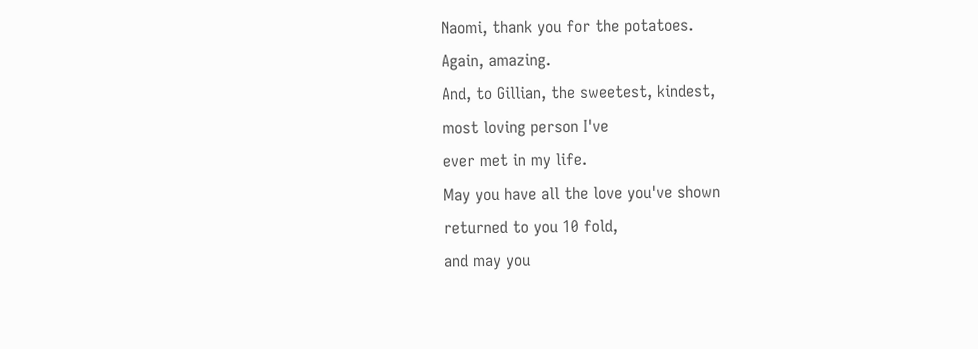Naomi, thank you for the potatoes.
Again, amazing.
And, to Gillian, the sweetest, kindest,
most loving person I've
ever met in my life.
May you have all the love you've shown
returned to you 10 fold,
and may you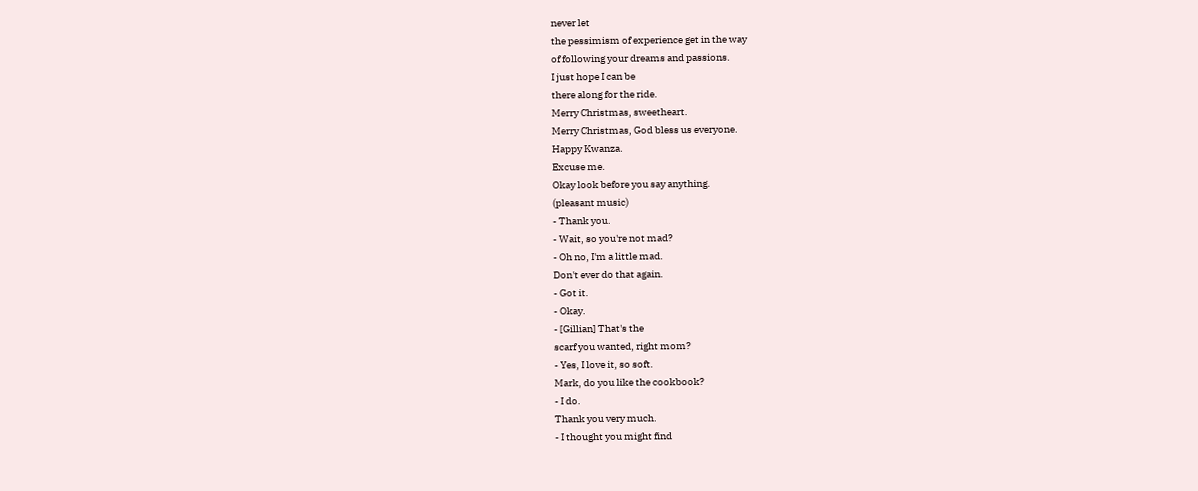never let
the pessimism of experience get in the way
of following your dreams and passions.
I just hope I can be
there along for the ride.
Merry Christmas, sweetheart.
Merry Christmas, God bless us everyone.
Happy Kwanza.
Excuse me.
Okay look before you say anything.
(pleasant music)
- Thank you.
- Wait, so you're not mad?
- Oh no, I'm a little mad.
Don't ever do that again.
- Got it.
- Okay.
- [Gillian] That's the
scarf you wanted, right mom?
- Yes, I love it, so soft.
Mark, do you like the cookbook?
- I do.
Thank you very much.
- I thought you might find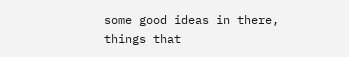some good ideas in there,
things that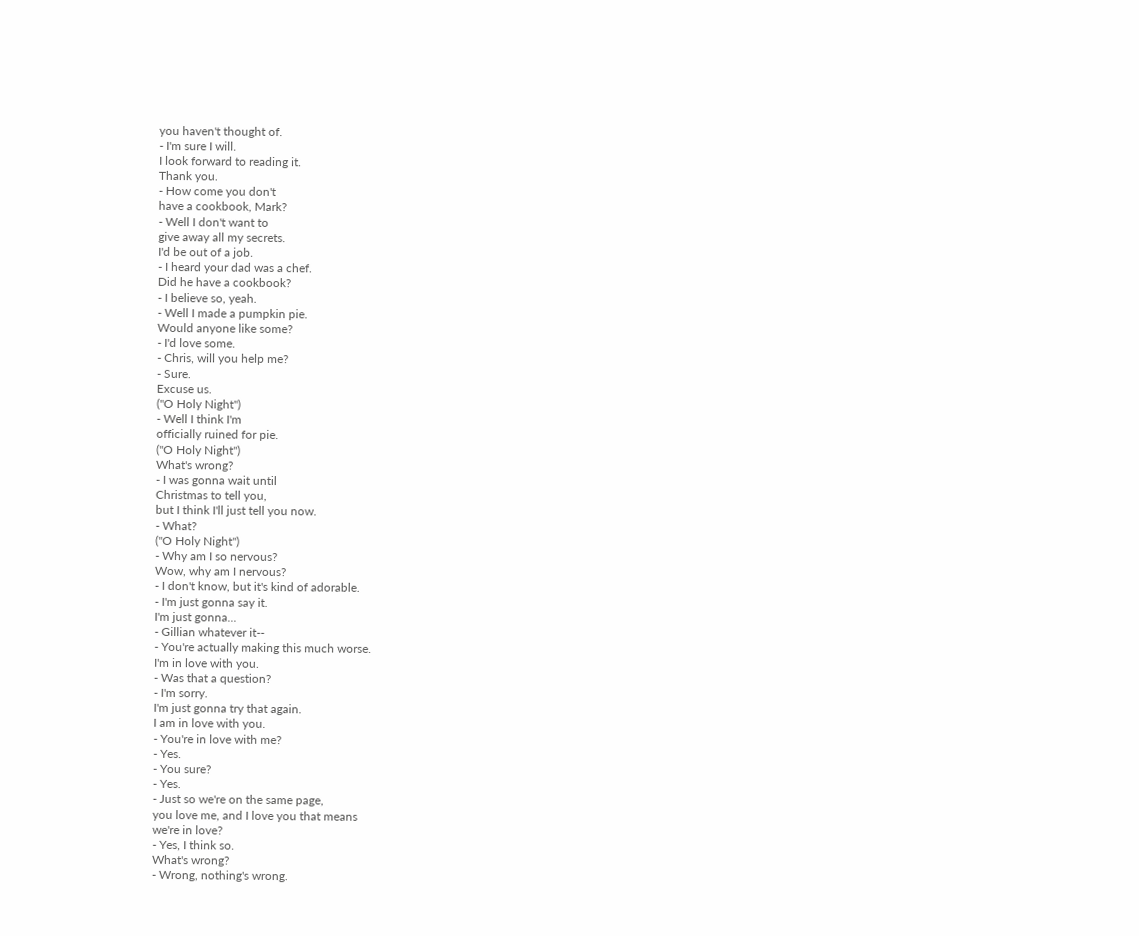you haven't thought of.
- I'm sure I will.
I look forward to reading it.
Thank you.
- How come you don't
have a cookbook, Mark?
- Well I don't want to
give away all my secrets.
I'd be out of a job.
- I heard your dad was a chef.
Did he have a cookbook?
- I believe so, yeah.
- Well I made a pumpkin pie.
Would anyone like some?
- I'd love some.
- Chris, will you help me?
- Sure.
Excuse us.
("O Holy Night")
- Well I think I'm
officially ruined for pie.
("O Holy Night")
What's wrong?
- I was gonna wait until
Christmas to tell you,
but I think I'll just tell you now.
- What?
("O Holy Night")
- Why am I so nervous?
Wow, why am I nervous?
- I don't know, but it's kind of adorable.
- I'm just gonna say it.
I'm just gonna...
- Gillian whatever it--
- You're actually making this much worse.
I'm in love with you.
- Was that a question?
- I'm sorry.
I'm just gonna try that again.
I am in love with you.
- You're in love with me?
- Yes.
- You sure?
- Yes.
- Just so we're on the same page,
you love me, and I love you that means
we're in love?
- Yes, I think so.
What's wrong?
- Wrong, nothing's wrong.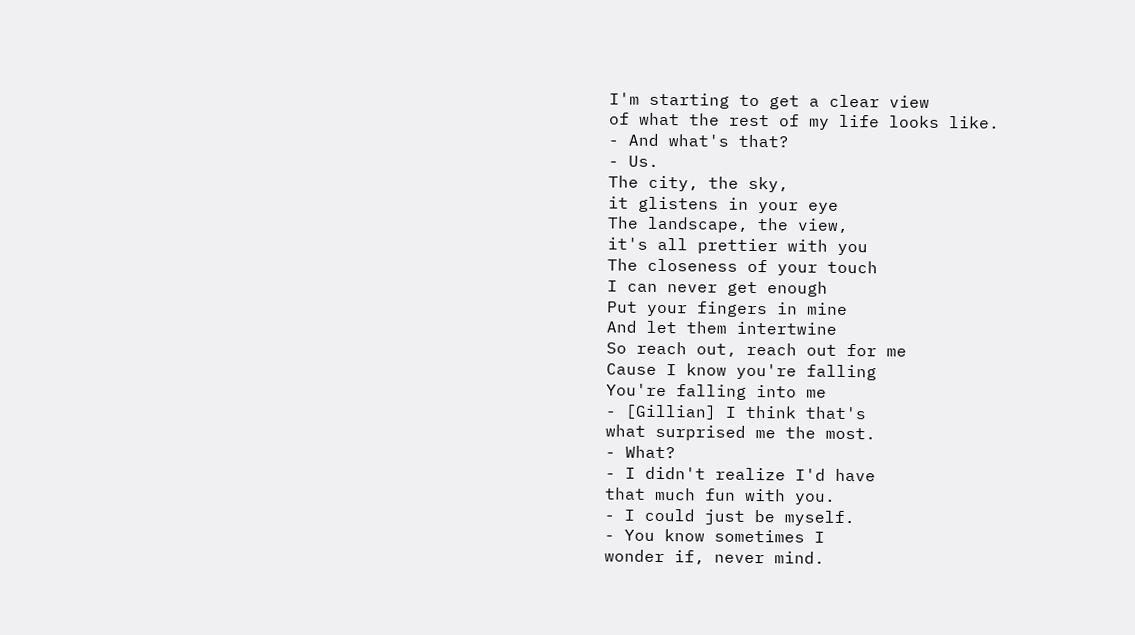I'm starting to get a clear view
of what the rest of my life looks like.
- And what's that?
- Us.
The city, the sky,
it glistens in your eye
The landscape, the view,
it's all prettier with you
The closeness of your touch
I can never get enough
Put your fingers in mine
And let them intertwine
So reach out, reach out for me
Cause I know you're falling
You're falling into me
- [Gillian] I think that's
what surprised me the most.
- What?
- I didn't realize I'd have
that much fun with you.
- I could just be myself.
- You know sometimes I
wonder if, never mind.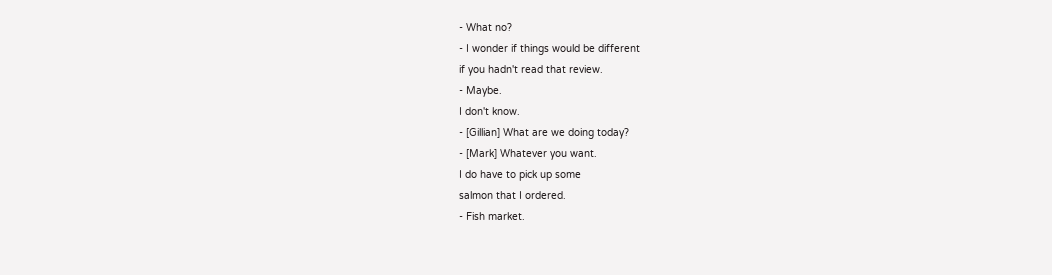- What no?
- I wonder if things would be different
if you hadn't read that review.
- Maybe.
I don't know.
- [Gillian] What are we doing today?
- [Mark] Whatever you want.
I do have to pick up some
salmon that I ordered.
- Fish market.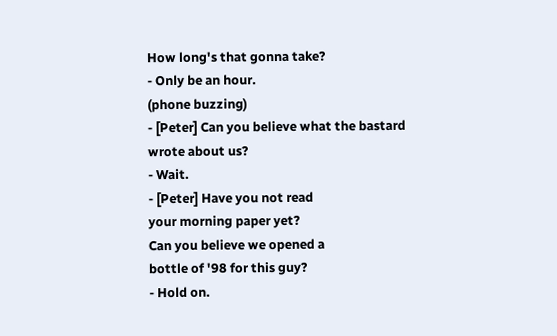How long's that gonna take?
- Only be an hour.
(phone buzzing)
- [Peter] Can you believe what the bastard
wrote about us?
- Wait.
- [Peter] Have you not read
your morning paper yet?
Can you believe we opened a
bottle of '98 for this guy?
- Hold on.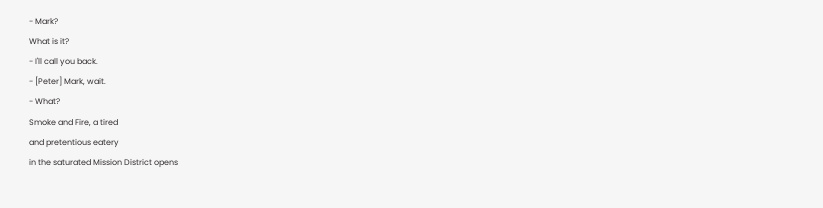- Mark?
What is it?
- I'll call you back.
- [Peter] Mark, wait.
- What?
Smoke and Fire, a tired
and pretentious eatery
in the saturated Mission District opens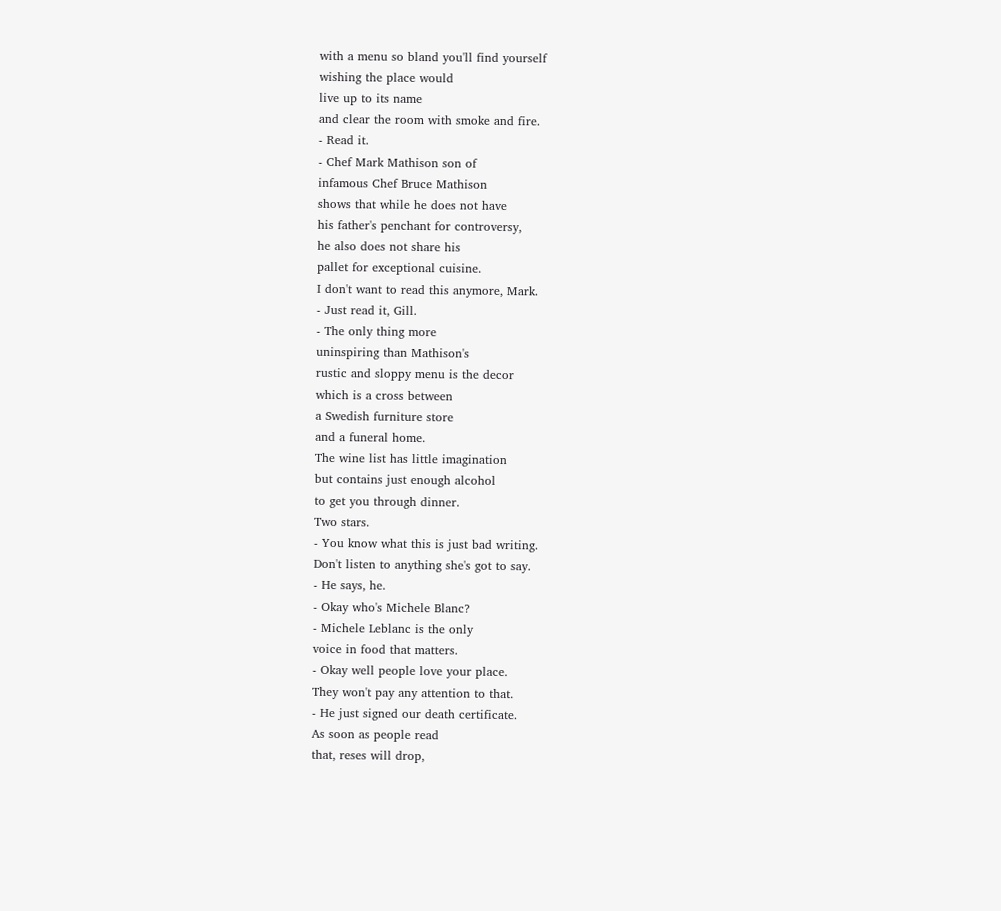with a menu so bland you'll find yourself
wishing the place would
live up to its name
and clear the room with smoke and fire.
- Read it.
- Chef Mark Mathison son of
infamous Chef Bruce Mathison
shows that while he does not have
his father's penchant for controversy,
he also does not share his
pallet for exceptional cuisine.
I don't want to read this anymore, Mark.
- Just read it, Gill.
- The only thing more
uninspiring than Mathison's
rustic and sloppy menu is the decor
which is a cross between
a Swedish furniture store
and a funeral home.
The wine list has little imagination
but contains just enough alcohol
to get you through dinner.
Two stars.
- You know what this is just bad writing.
Don't listen to anything she's got to say.
- He says, he.
- Okay who's Michele Blanc?
- Michele Leblanc is the only
voice in food that matters.
- Okay well people love your place.
They won't pay any attention to that.
- He just signed our death certificate.
As soon as people read
that, reses will drop,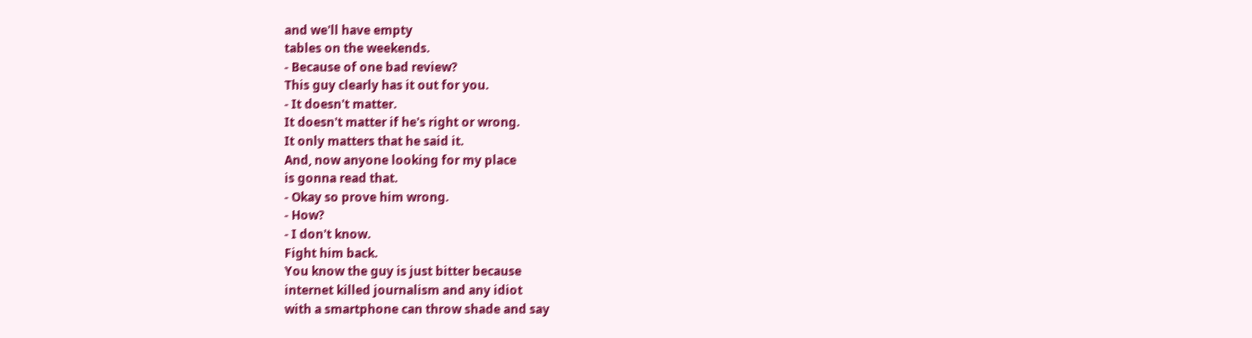and we'll have empty
tables on the weekends.
- Because of one bad review?
This guy clearly has it out for you.
- It doesn't matter.
It doesn't matter if he's right or wrong.
It only matters that he said it.
And, now anyone looking for my place
is gonna read that.
- Okay so prove him wrong.
- How?
- I don't know.
Fight him back.
You know the guy is just bitter because
internet killed journalism and any idiot
with a smartphone can throw shade and say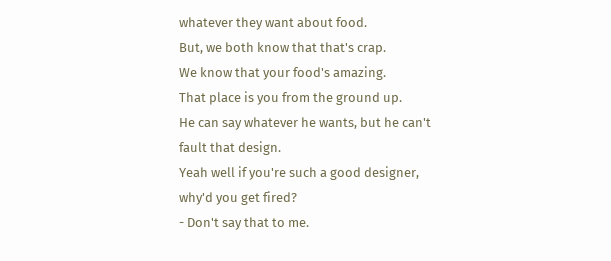whatever they want about food.
But, we both know that that's crap.
We know that your food's amazing.
That place is you from the ground up.
He can say whatever he wants, but he can't
fault that design.
Yeah well if you're such a good designer,
why'd you get fired?
- Don't say that to me.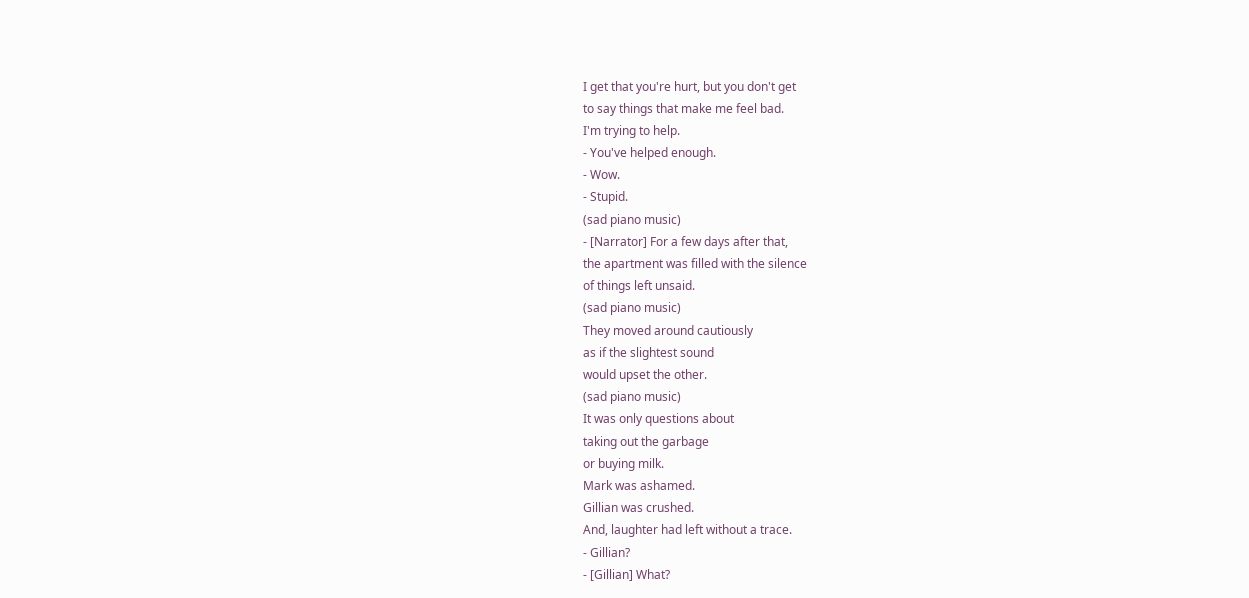I get that you're hurt, but you don't get
to say things that make me feel bad.
I'm trying to help.
- You've helped enough.
- Wow.
- Stupid.
(sad piano music)
- [Narrator] For a few days after that,
the apartment was filled with the silence
of things left unsaid.
(sad piano music)
They moved around cautiously
as if the slightest sound
would upset the other.
(sad piano music)
It was only questions about
taking out the garbage
or buying milk.
Mark was ashamed.
Gillian was crushed.
And, laughter had left without a trace.
- Gillian?
- [Gillian] What?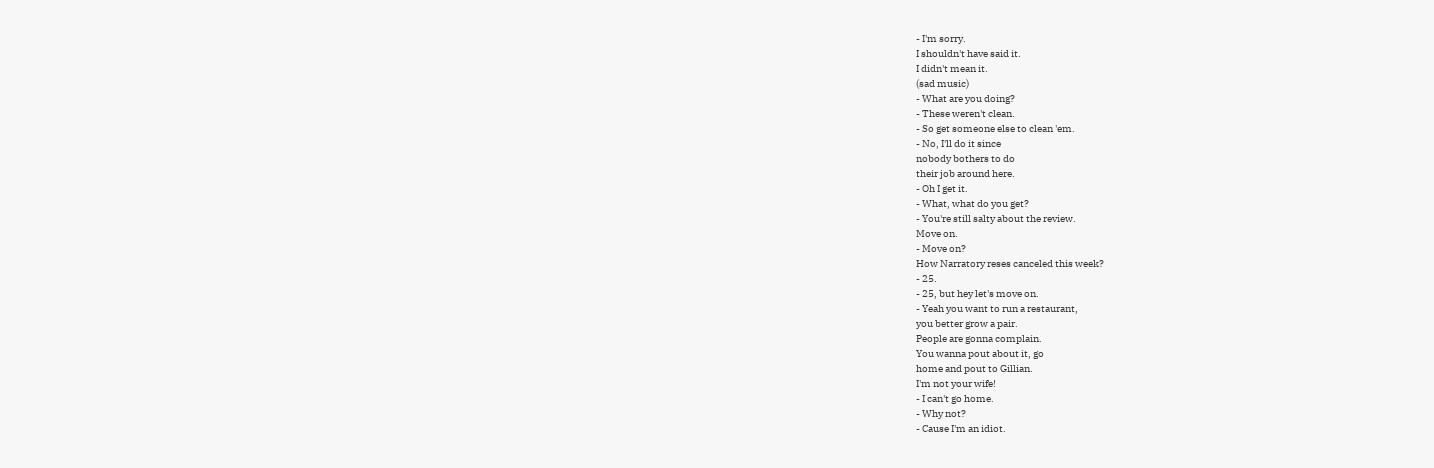- I'm sorry.
I shouldn't have said it.
I didn't mean it.
(sad music)
- What are you doing?
- These weren't clean.
- So get someone else to clean 'em.
- No, I'll do it since
nobody bothers to do
their job around here.
- Oh I get it.
- What, what do you get?
- You're still salty about the review.
Move on.
- Move on?
How Narratory reses canceled this week?
- 25.
- 25, but hey let's move on.
- Yeah you want to run a restaurant,
you better grow a pair.
People are gonna complain.
You wanna pout about it, go
home and pout to Gillian.
I'm not your wife!
- I can't go home.
- Why not?
- Cause I'm an idiot.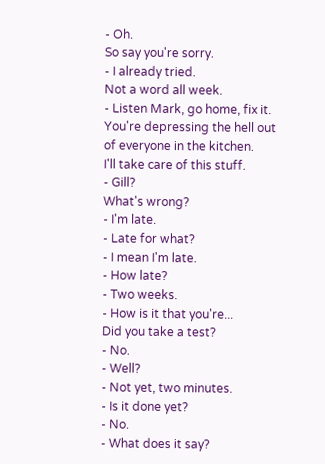- Oh.
So say you're sorry.
- I already tried.
Not a word all week.
- Listen Mark, go home, fix it.
You're depressing the hell out
of everyone in the kitchen.
I'll take care of this stuff.
- Gill?
What's wrong?
- I'm late.
- Late for what?
- I mean I'm late.
- How late?
- Two weeks.
- How is it that you're...
Did you take a test?
- No.
- Well?
- Not yet, two minutes.
- Is it done yet?
- No.
- What does it say?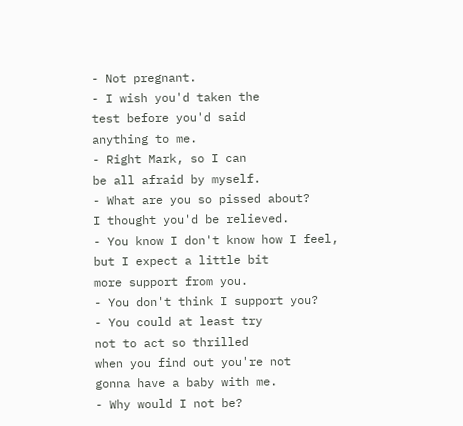- Not pregnant.
- I wish you'd taken the
test before you'd said
anything to me.
- Right Mark, so I can
be all afraid by myself.
- What are you so pissed about?
I thought you'd be relieved.
- You know I don't know how I feel,
but I expect a little bit
more support from you.
- You don't think I support you?
- You could at least try
not to act so thrilled
when you find out you're not
gonna have a baby with me.
- Why would I not be?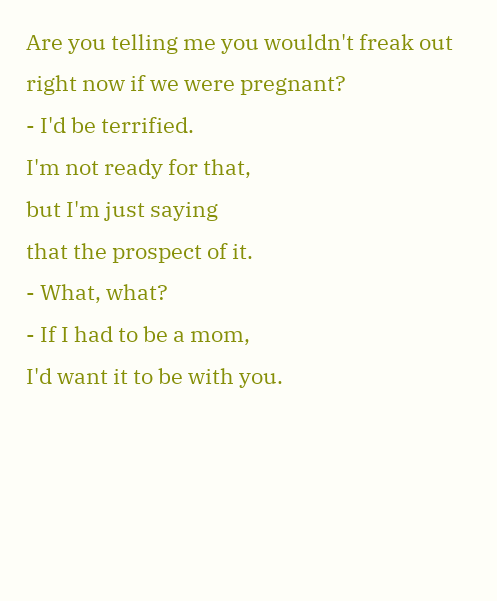Are you telling me you wouldn't freak out
right now if we were pregnant?
- I'd be terrified.
I'm not ready for that,
but I'm just saying
that the prospect of it.
- What, what?
- If I had to be a mom,
I'd want it to be with you.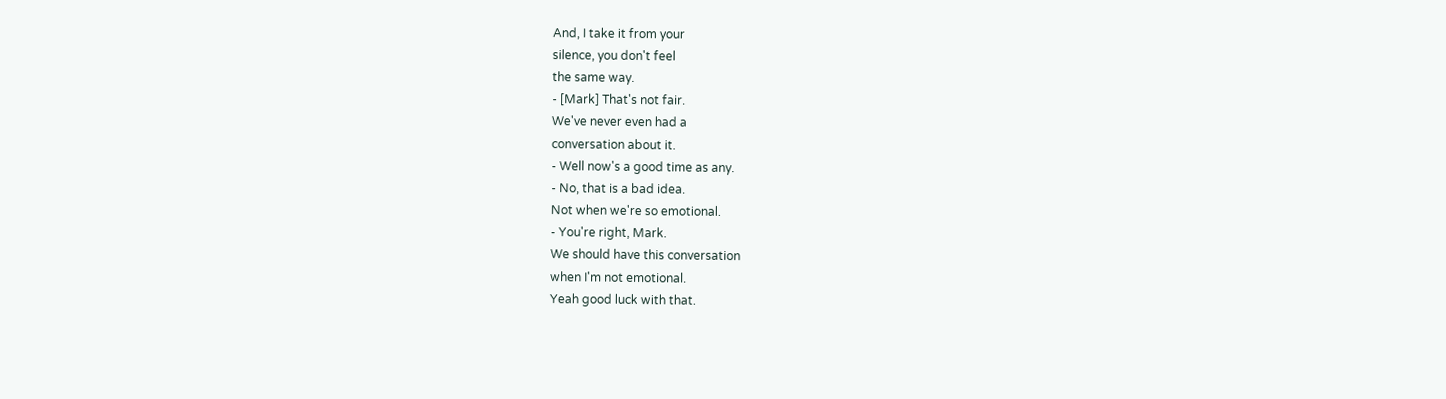And, I take it from your
silence, you don't feel
the same way.
- [Mark] That's not fair.
We've never even had a
conversation about it.
- Well now's a good time as any.
- No, that is a bad idea.
Not when we're so emotional.
- You're right, Mark.
We should have this conversation
when I'm not emotional.
Yeah good luck with that.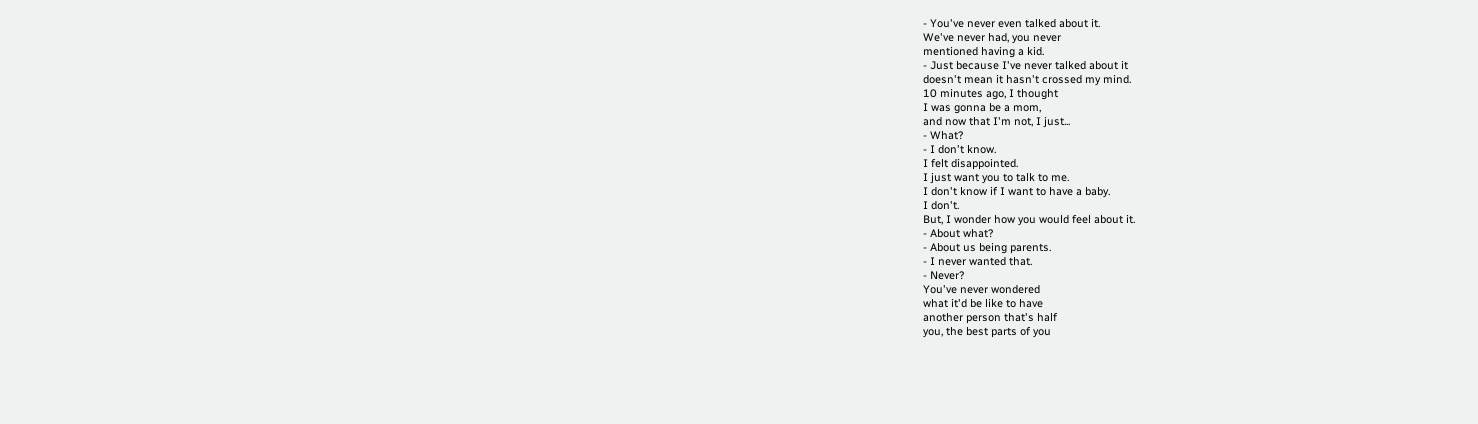- You've never even talked about it.
We've never had, you never
mentioned having a kid.
- Just because I've never talked about it
doesn't mean it hasn't crossed my mind.
10 minutes ago, I thought
I was gonna be a mom,
and now that I'm not, I just...
- What?
- I don't know.
I felt disappointed.
I just want you to talk to me.
I don't know if I want to have a baby.
I don't.
But, I wonder how you would feel about it.
- About what?
- About us being parents.
- I never wanted that.
- Never?
You've never wondered
what it'd be like to have
another person that's half
you, the best parts of you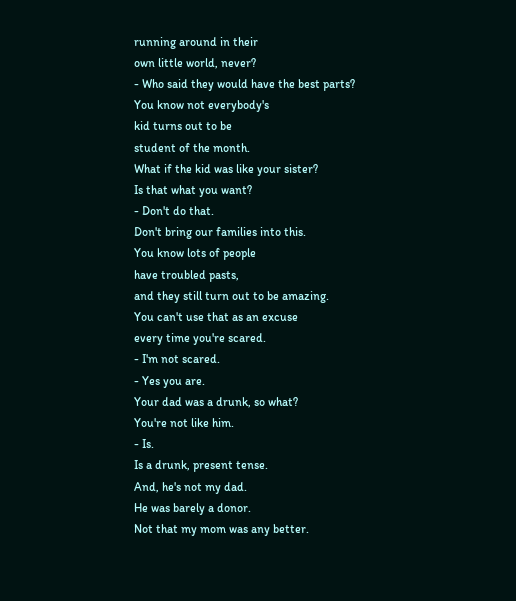running around in their
own little world, never?
- Who said they would have the best parts?
You know not everybody's
kid turns out to be
student of the month.
What if the kid was like your sister?
Is that what you want?
- Don't do that.
Don't bring our families into this.
You know lots of people
have troubled pasts,
and they still turn out to be amazing.
You can't use that as an excuse
every time you're scared.
- I'm not scared.
- Yes you are.
Your dad was a drunk, so what?
You're not like him.
- Is.
Is a drunk, present tense.
And, he's not my dad.
He was barely a donor.
Not that my mom was any better.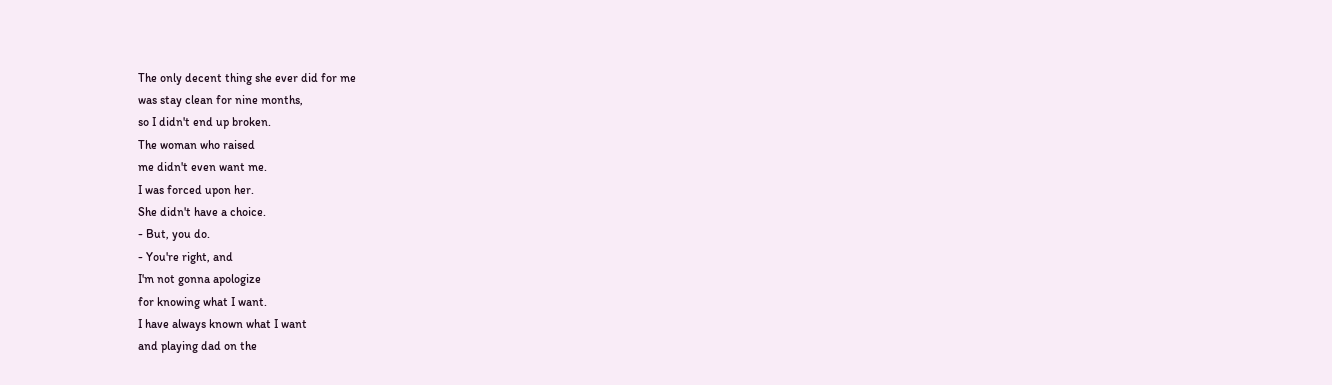The only decent thing she ever did for me
was stay clean for nine months,
so I didn't end up broken.
The woman who raised
me didn't even want me.
I was forced upon her.
She didn't have a choice.
- But, you do.
- You're right, and
I'm not gonna apologize
for knowing what I want.
I have always known what I want
and playing dad on the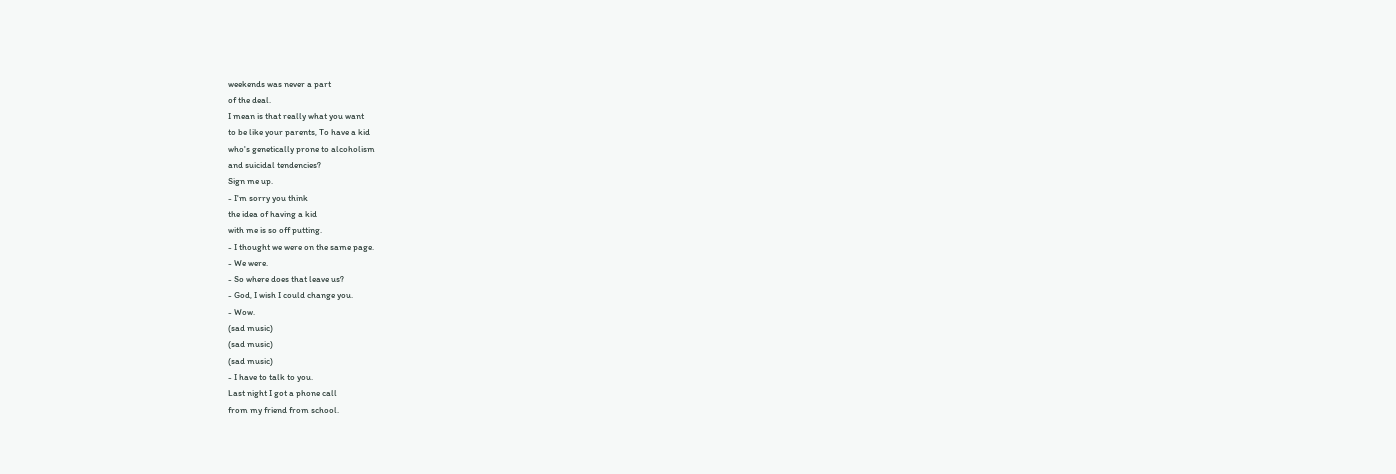weekends was never a part
of the deal.
I mean is that really what you want
to be like your parents, To have a kid
who's genetically prone to alcoholism
and suicidal tendencies?
Sign me up.
- I'm sorry you think
the idea of having a kid
with me is so off putting.
- I thought we were on the same page.
- We were.
- So where does that leave us?
- God, I wish I could change you.
- Wow.
(sad music)
(sad music)
(sad music)
- I have to talk to you.
Last night I got a phone call
from my friend from school.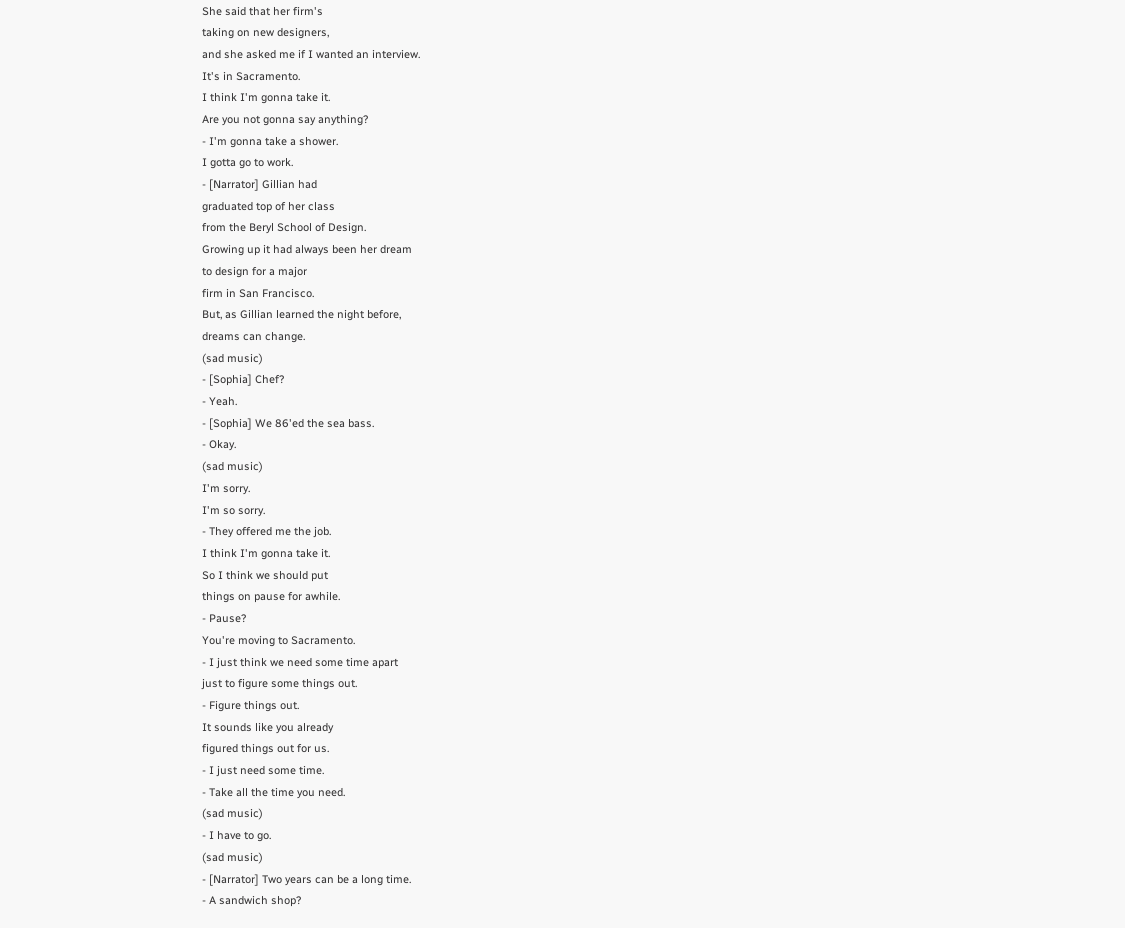She said that her firm's
taking on new designers,
and she asked me if I wanted an interview.
It's in Sacramento.
I think I'm gonna take it.
Are you not gonna say anything?
- I'm gonna take a shower.
I gotta go to work.
- [Narrator] Gillian had
graduated top of her class
from the Beryl School of Design.
Growing up it had always been her dream
to design for a major
firm in San Francisco.
But, as Gillian learned the night before,
dreams can change.
(sad music)
- [Sophia] Chef?
- Yeah.
- [Sophia] We 86'ed the sea bass.
- Okay.
(sad music)
I'm sorry.
I'm so sorry.
- They offered me the job.
I think I'm gonna take it.
So I think we should put
things on pause for awhile.
- Pause?
You're moving to Sacramento.
- I just think we need some time apart
just to figure some things out.
- Figure things out.
It sounds like you already
figured things out for us.
- I just need some time.
- Take all the time you need.
(sad music)
- I have to go.
(sad music)
- [Narrator] Two years can be a long time.
- A sandwich shop?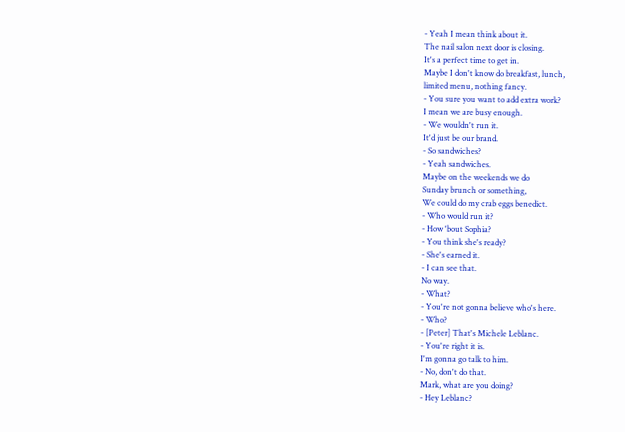- Yeah I mean think about it.
The nail salon next door is closing.
It's a perfect time to get in.
Maybe I don't know do breakfast, lunch,
limited menu, nothing fancy.
- You sure you want to add extra work?
I mean we are busy enough.
- We wouldn't run it.
It'd just be our brand.
- So sandwiches?
- Yeah sandwiches.
Maybe on the weekends we do
Sunday brunch or something,
We could do my crab eggs benedict.
- Who would run it?
- How 'bout Sophia?
- You think she's ready?
- She's earned it.
- I can see that.
No way.
- What?
- You're not gonna believe who's here.
- Who?
- [Peter] That's Michele Leblanc.
- You're right it is.
I'm gonna go talk to him.
- No, don't do that.
Mark, what are you doing?
- Hey Leblanc?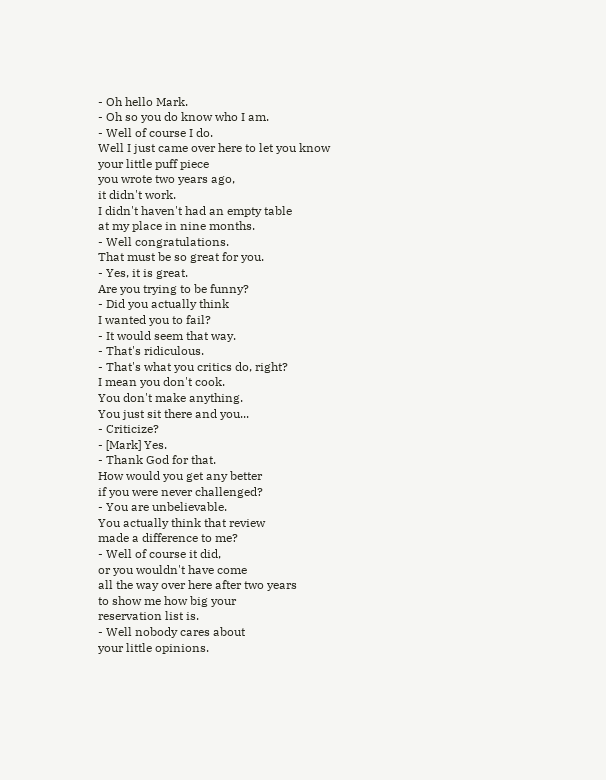- Oh hello Mark.
- Oh so you do know who I am.
- Well of course I do.
Well I just came over here to let you know
your little puff piece
you wrote two years ago,
it didn't work.
I didn't haven't had an empty table
at my place in nine months.
- Well congratulations.
That must be so great for you.
- Yes, it is great.
Are you trying to be funny?
- Did you actually think
I wanted you to fail?
- It would seem that way.
- That's ridiculous.
- That's what you critics do, right?
I mean you don't cook.
You don't make anything.
You just sit there and you...
- Criticize?
- [Mark] Yes.
- Thank God for that.
How would you get any better
if you were never challenged?
- You are unbelievable.
You actually think that review
made a difference to me?
- Well of course it did,
or you wouldn't have come
all the way over here after two years
to show me how big your
reservation list is.
- Well nobody cares about
your little opinions.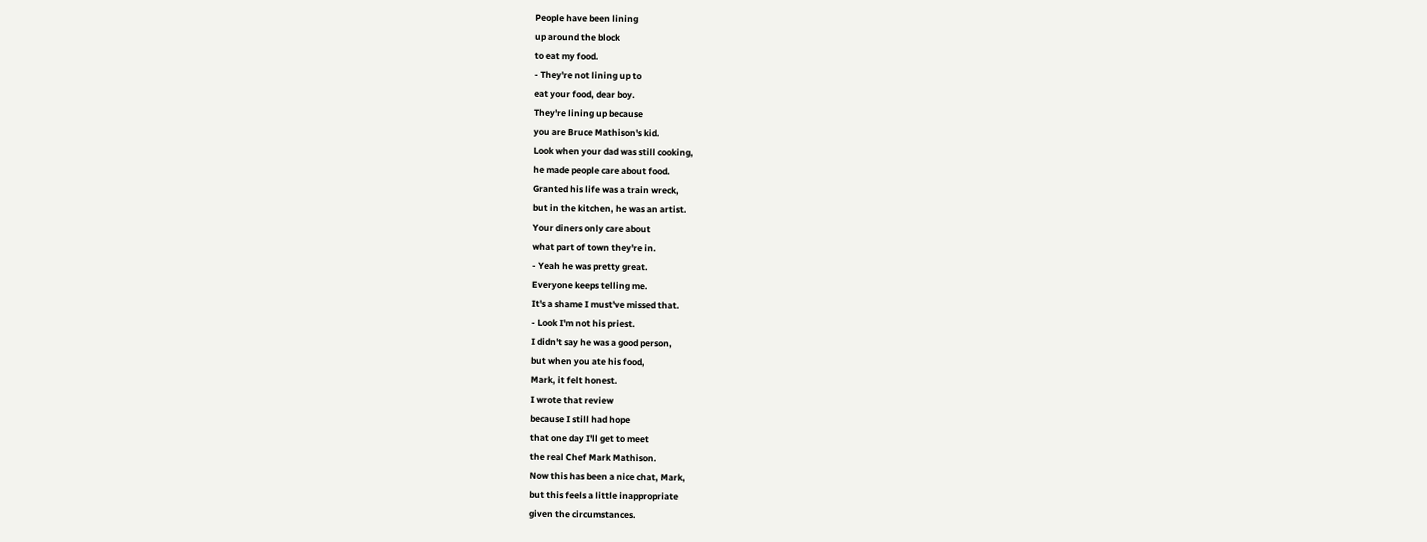People have been lining
up around the block
to eat my food.
- They're not lining up to
eat your food, dear boy.
They're lining up because
you are Bruce Mathison's kid.
Look when your dad was still cooking,
he made people care about food.
Granted his life was a train wreck,
but in the kitchen, he was an artist.
Your diners only care about
what part of town they're in.
- Yeah he was pretty great.
Everyone keeps telling me.
It's a shame I must've missed that.
- Look I'm not his priest.
I didn't say he was a good person,
but when you ate his food,
Mark, it felt honest.
I wrote that review
because I still had hope
that one day I'll get to meet
the real Chef Mark Mathison.
Now this has been a nice chat, Mark,
but this feels a little inappropriate
given the circumstances.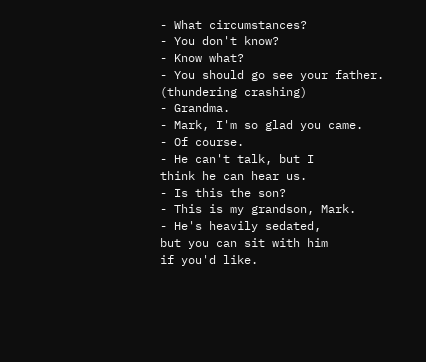- What circumstances?
- You don't know?
- Know what?
- You should go see your father.
(thundering crashing)
- Grandma.
- Mark, I'm so glad you came.
- Of course.
- He can't talk, but I
think he can hear us.
- Is this the son?
- This is my grandson, Mark.
- He's heavily sedated,
but you can sit with him
if you'd like.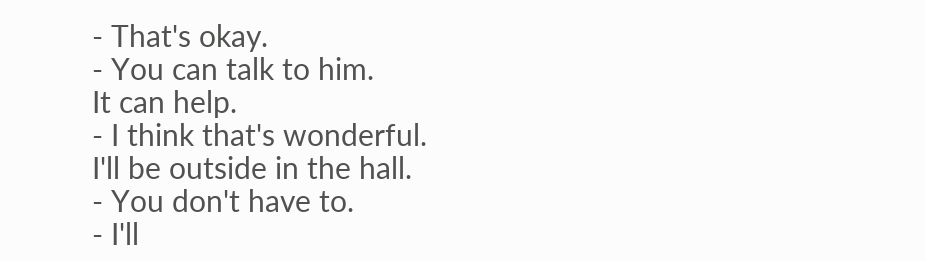- That's okay.
- You can talk to him.
It can help.
- I think that's wonderful.
I'll be outside in the hall.
- You don't have to.
- I'll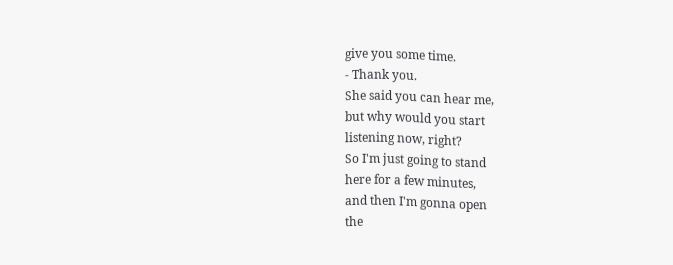give you some time.
- Thank you.
She said you can hear me,
but why would you start
listening now, right?
So I'm just going to stand
here for a few minutes,
and then I'm gonna open
the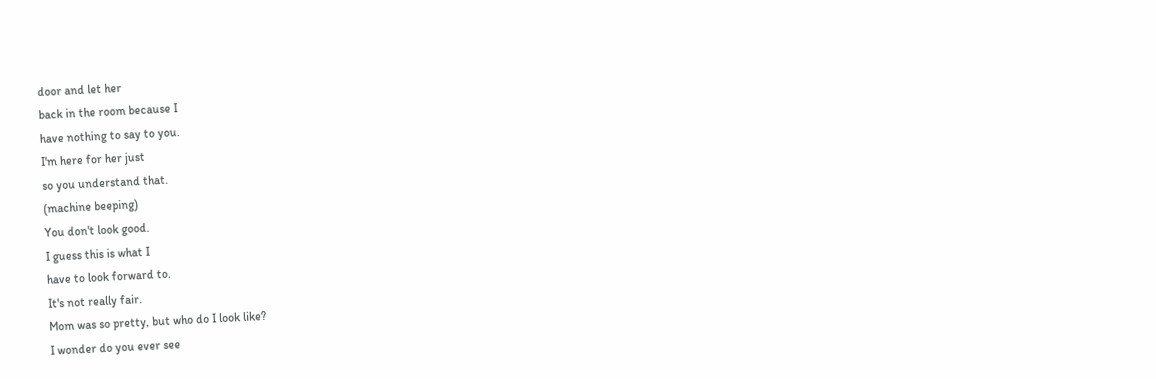door and let her
back in the room because I
have nothing to say to you.
I'm here for her just
so you understand that.
(machine beeping)
You don't look good.
I guess this is what I
have to look forward to.
It's not really fair.
Mom was so pretty, but who do I look like?
I wonder do you ever see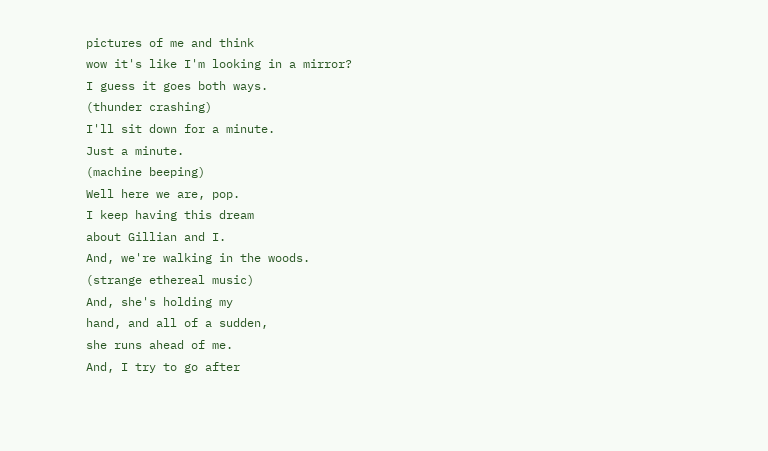pictures of me and think
wow it's like I'm looking in a mirror?
I guess it goes both ways.
(thunder crashing)
I'll sit down for a minute.
Just a minute.
(machine beeping)
Well here we are, pop.
I keep having this dream
about Gillian and I.
And, we're walking in the woods.
(strange ethereal music)
And, she's holding my
hand, and all of a sudden,
she runs ahead of me.
And, I try to go after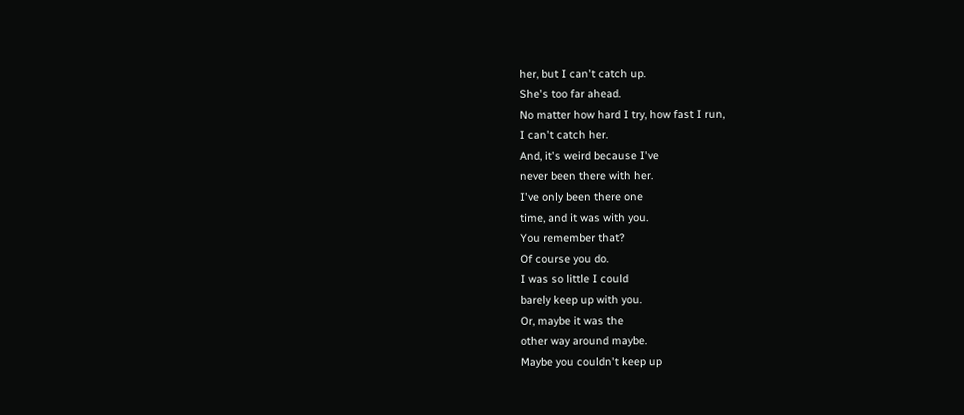her, but I can't catch up.
She's too far ahead.
No matter how hard I try, how fast I run,
I can't catch her.
And, it's weird because I've
never been there with her.
I've only been there one
time, and it was with you.
You remember that?
Of course you do.
I was so little I could
barely keep up with you.
Or, maybe it was the
other way around maybe.
Maybe you couldn't keep up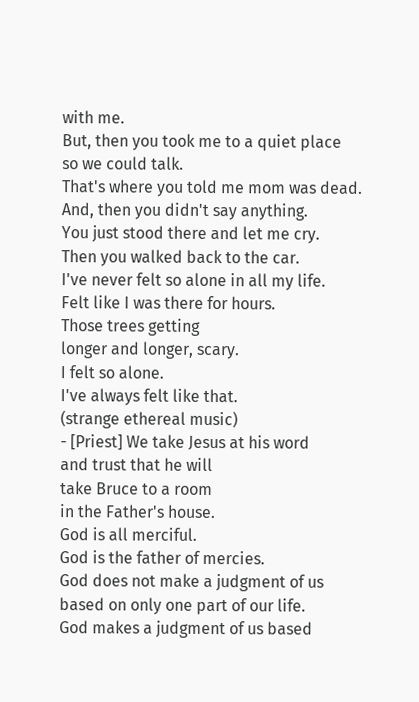with me.
But, then you took me to a quiet place
so we could talk.
That's where you told me mom was dead.
And, then you didn't say anything.
You just stood there and let me cry.
Then you walked back to the car.
I've never felt so alone in all my life.
Felt like I was there for hours.
Those trees getting
longer and longer, scary.
I felt so alone.
I've always felt like that.
(strange ethereal music)
- [Priest] We take Jesus at his word
and trust that he will
take Bruce to a room
in the Father's house.
God is all merciful.
God is the father of mercies.
God does not make a judgment of us
based on only one part of our life.
God makes a judgment of us based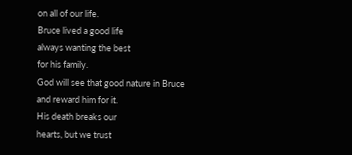on all of our life.
Bruce lived a good life
always wanting the best
for his family.
God will see that good nature in Bruce
and reward him for it.
His death breaks our
hearts, but we trust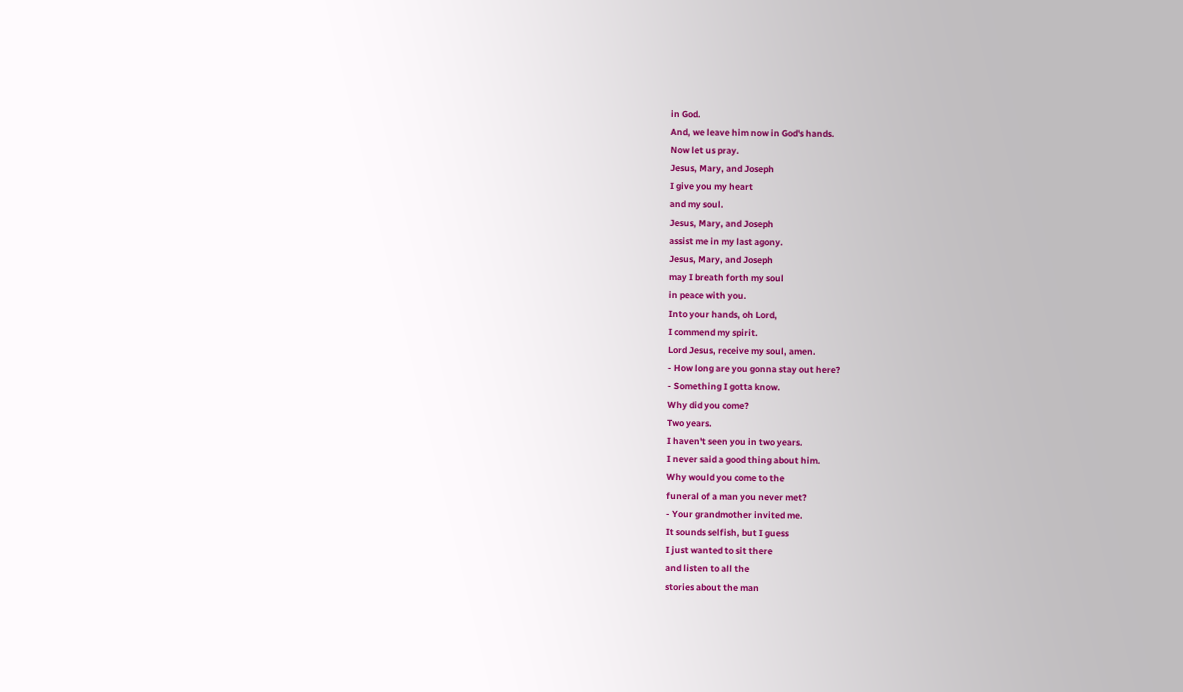in God.
And, we leave him now in God's hands.
Now let us pray.
Jesus, Mary, and Joseph
I give you my heart
and my soul.
Jesus, Mary, and Joseph
assist me in my last agony.
Jesus, Mary, and Joseph
may I breath forth my soul
in peace with you.
Into your hands, oh Lord,
I commend my spirit.
Lord Jesus, receive my soul, amen.
- How long are you gonna stay out here?
- Something I gotta know.
Why did you come?
Two years.
I haven't seen you in two years.
I never said a good thing about him.
Why would you come to the
funeral of a man you never met?
- Your grandmother invited me.
It sounds selfish, but I guess
I just wanted to sit there
and listen to all the
stories about the man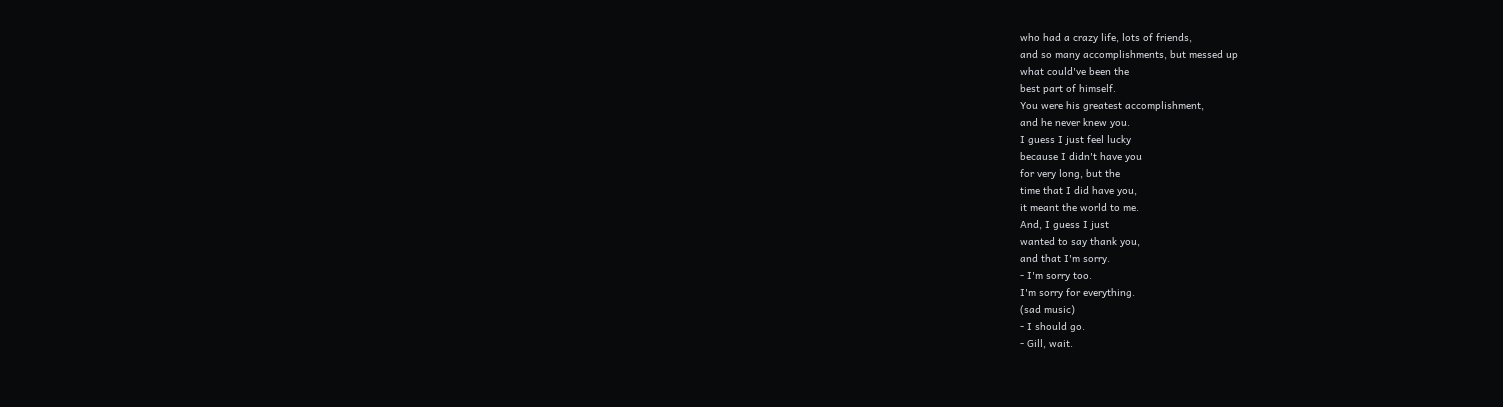who had a crazy life, lots of friends,
and so many accomplishments, but messed up
what could've been the
best part of himself.
You were his greatest accomplishment,
and he never knew you.
I guess I just feel lucky
because I didn't have you
for very long, but the
time that I did have you,
it meant the world to me.
And, I guess I just
wanted to say thank you,
and that I'm sorry.
- I'm sorry too.
I'm sorry for everything.
(sad music)
- I should go.
- Gill, wait.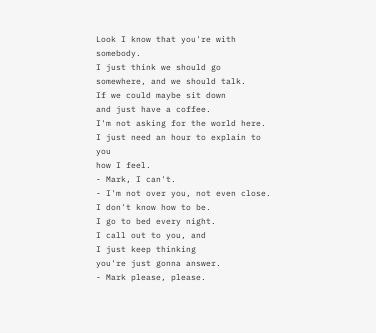Look I know that you're with somebody.
I just think we should go
somewhere, and we should talk.
If we could maybe sit down
and just have a coffee.
I'm not asking for the world here.
I just need an hour to explain to you
how I feel.
- Mark, I can't.
- I'm not over you, not even close.
I don't know how to be.
I go to bed every night.
I call out to you, and
I just keep thinking
you're just gonna answer.
- Mark please, please.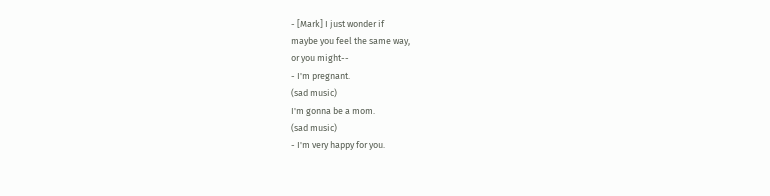- [Mark] I just wonder if
maybe you feel the same way,
or you might--
- I'm pregnant.
(sad music)
I'm gonna be a mom.
(sad music)
- I'm very happy for you.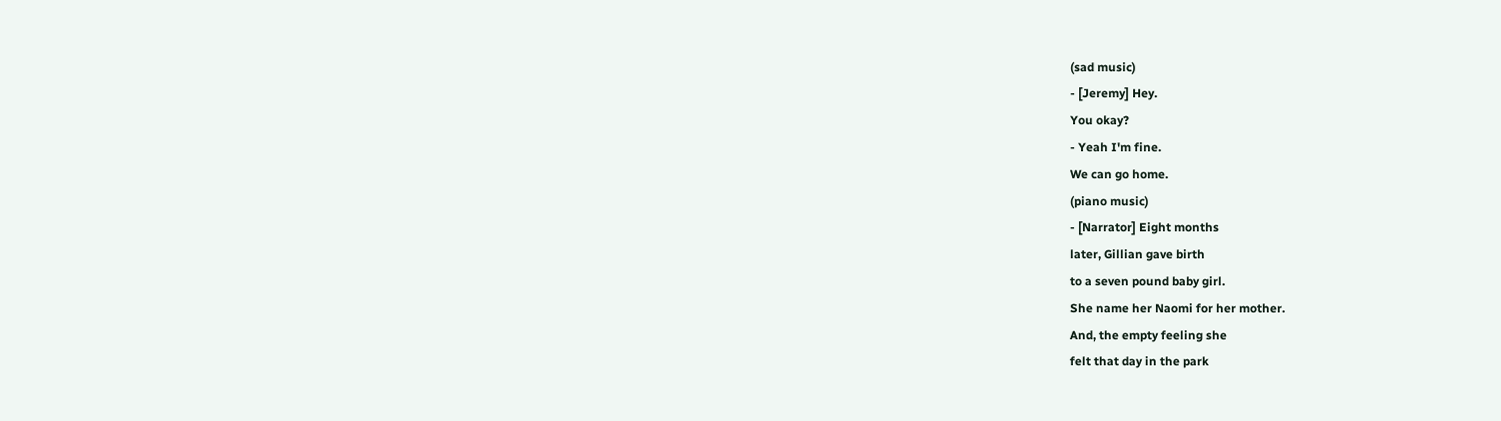(sad music)
- [Jeremy] Hey.
You okay?
- Yeah I'm fine.
We can go home.
(piano music)
- [Narrator] Eight months
later, Gillian gave birth
to a seven pound baby girl.
She name her Naomi for her mother.
And, the empty feeling she
felt that day in the park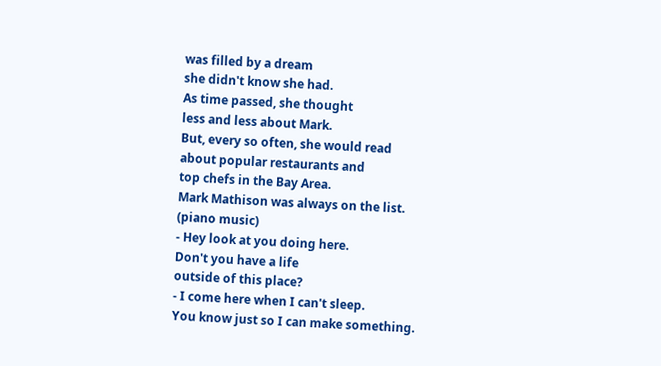was filled by a dream
she didn't know she had.
As time passed, she thought
less and less about Mark.
But, every so often, she would read
about popular restaurants and
top chefs in the Bay Area.
Mark Mathison was always on the list.
(piano music)
- Hey look at you doing here.
Don't you have a life
outside of this place?
- I come here when I can't sleep.
You know just so I can make something.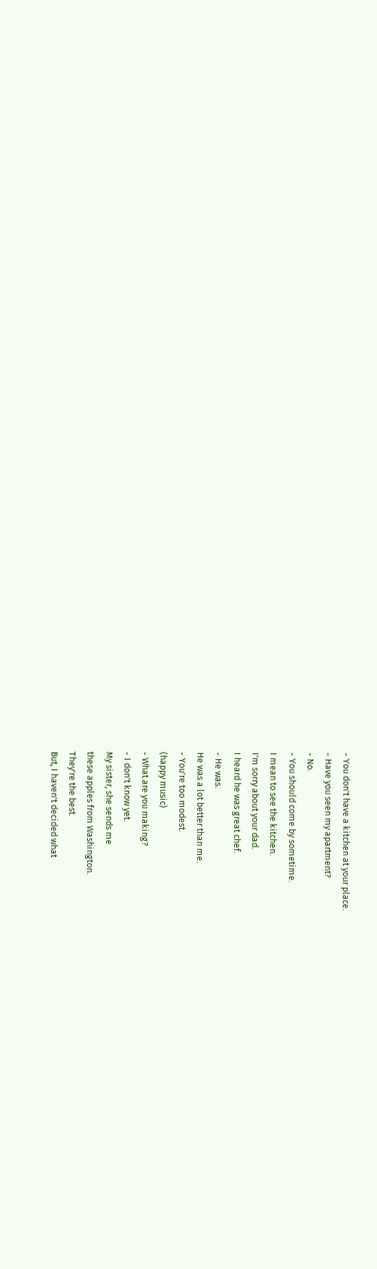- You don't have a kitchen at your place.
- Have you seen my apartment?
- No.
- You should come by sometime.
I mean to see the kitchen.
I'm sorry about your dad.
I heard he was great chef.
- He was.
He was a lot better than me.
- You're too modest.
(happy music)
- What are you making?
- I don't know yet.
My sister, she sends me
these apples from Washington.
They're the best.
But, I haven't decided what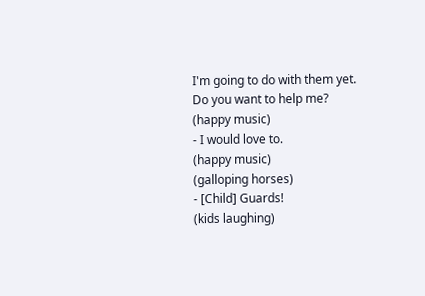I'm going to do with them yet.
Do you want to help me?
(happy music)
- I would love to.
(happy music)
(galloping horses)
- [Child] Guards!
(kids laughing)